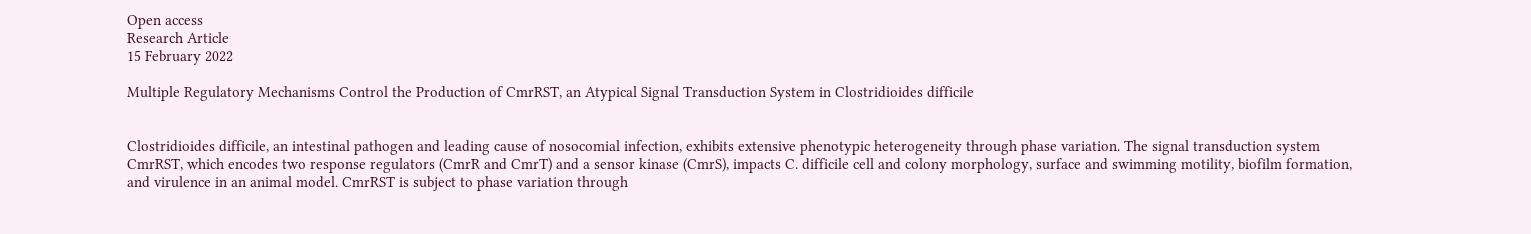Open access
Research Article
15 February 2022

Multiple Regulatory Mechanisms Control the Production of CmrRST, an Atypical Signal Transduction System in Clostridioides difficile


Clostridioides difficile, an intestinal pathogen and leading cause of nosocomial infection, exhibits extensive phenotypic heterogeneity through phase variation. The signal transduction system CmrRST, which encodes two response regulators (CmrR and CmrT) and a sensor kinase (CmrS), impacts C. difficile cell and colony morphology, surface and swimming motility, biofilm formation, and virulence in an animal model. CmrRST is subject to phase variation through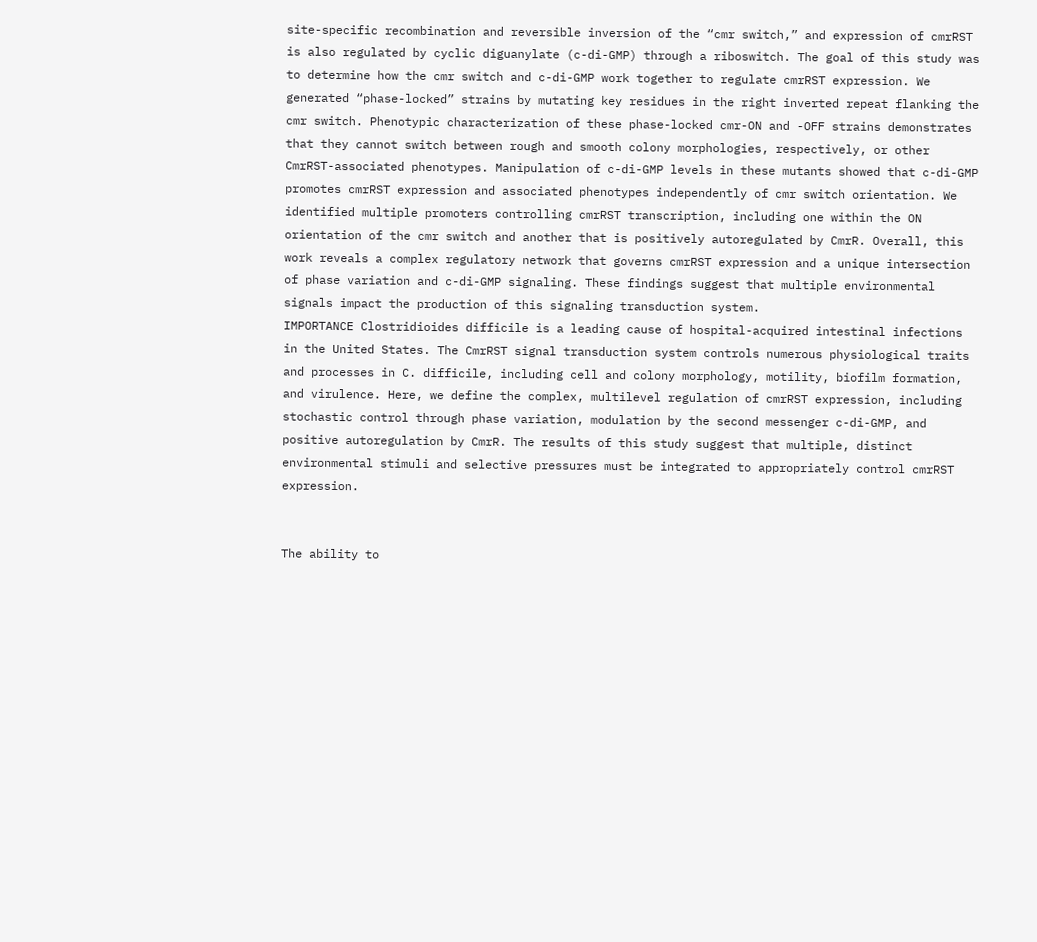site-specific recombination and reversible inversion of the “cmr switch,” and expression of cmrRST is also regulated by cyclic diguanylate (c-di-GMP) through a riboswitch. The goal of this study was to determine how the cmr switch and c-di-GMP work together to regulate cmrRST expression. We generated “phase-locked” strains by mutating key residues in the right inverted repeat flanking the cmr switch. Phenotypic characterization of these phase-locked cmr-ON and -OFF strains demonstrates that they cannot switch between rough and smooth colony morphologies, respectively, or other CmrRST-associated phenotypes. Manipulation of c-di-GMP levels in these mutants showed that c-di-GMP promotes cmrRST expression and associated phenotypes independently of cmr switch orientation. We identified multiple promoters controlling cmrRST transcription, including one within the ON orientation of the cmr switch and another that is positively autoregulated by CmrR. Overall, this work reveals a complex regulatory network that governs cmrRST expression and a unique intersection of phase variation and c-di-GMP signaling. These findings suggest that multiple environmental signals impact the production of this signaling transduction system.
IMPORTANCE Clostridioides difficile is a leading cause of hospital-acquired intestinal infections in the United States. The CmrRST signal transduction system controls numerous physiological traits and processes in C. difficile, including cell and colony morphology, motility, biofilm formation, and virulence. Here, we define the complex, multilevel regulation of cmrRST expression, including stochastic control through phase variation, modulation by the second messenger c-di-GMP, and positive autoregulation by CmrR. The results of this study suggest that multiple, distinct environmental stimuli and selective pressures must be integrated to appropriately control cmrRST expression.


The ability to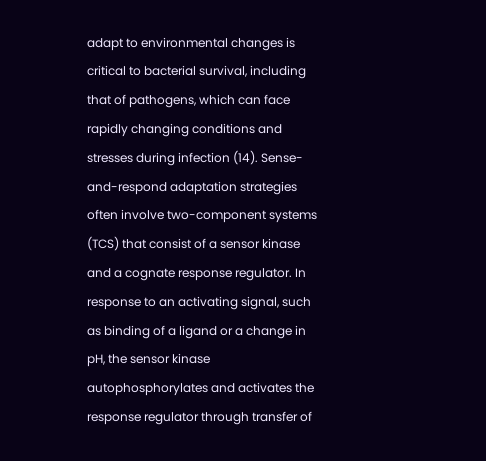adapt to environmental changes is critical to bacterial survival, including that of pathogens, which can face rapidly changing conditions and stresses during infection (14). Sense-and-respond adaptation strategies often involve two-component systems (TCS) that consist of a sensor kinase and a cognate response regulator. In response to an activating signal, such as binding of a ligand or a change in pH, the sensor kinase autophosphorylates and activates the response regulator through transfer of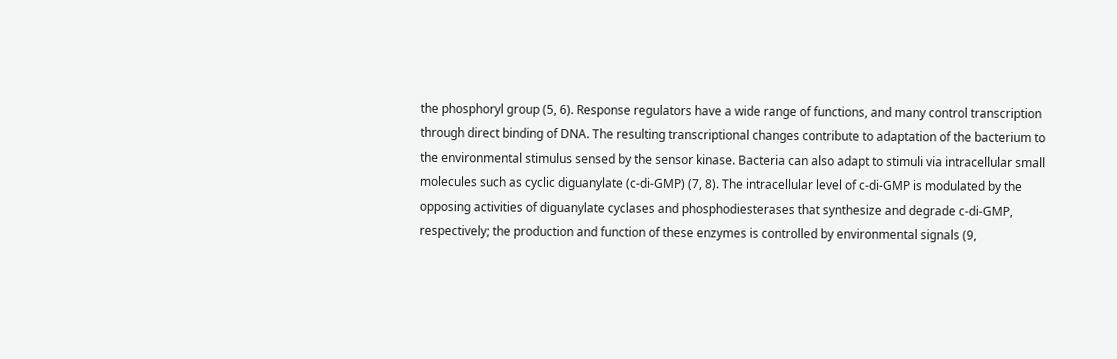the phosphoryl group (5, 6). Response regulators have a wide range of functions, and many control transcription through direct binding of DNA. The resulting transcriptional changes contribute to adaptation of the bacterium to the environmental stimulus sensed by the sensor kinase. Bacteria can also adapt to stimuli via intracellular small molecules such as cyclic diguanylate (c-di-GMP) (7, 8). The intracellular level of c-di-GMP is modulated by the opposing activities of diguanylate cyclases and phosphodiesterases that synthesize and degrade c-di-GMP, respectively; the production and function of these enzymes is controlled by environmental signals (9,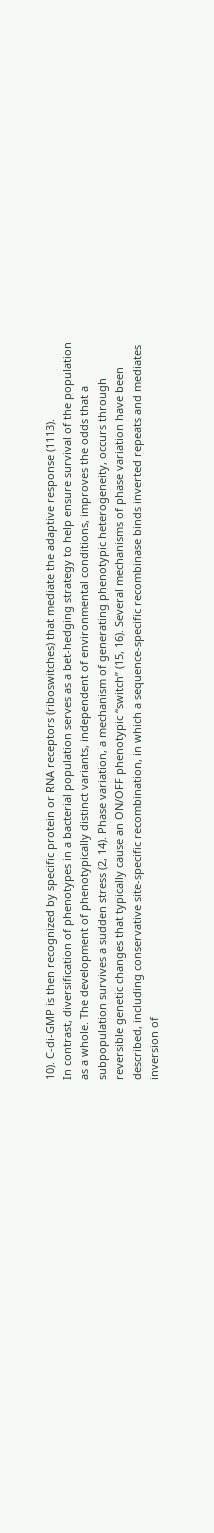10). C-di-GMP is then recognized by specific protein or RNA receptors (riboswitches) that mediate the adaptive response (1113).
In contrast, diversification of phenotypes in a bacterial population serves as a bet-hedging strategy to help ensure survival of the population as a whole. The development of phenotypically distinct variants, independent of environmental conditions, improves the odds that a subpopulation survives a sudden stress (2, 14). Phase variation, a mechanism of generating phenotypic heterogeneity, occurs through reversible genetic changes that typically cause an ON/OFF phenotypic “switch” (15, 16). Several mechanisms of phase variation have been described, including conservative site-specific recombination, in which a sequence-specific recombinase binds inverted repeats and mediates inversion of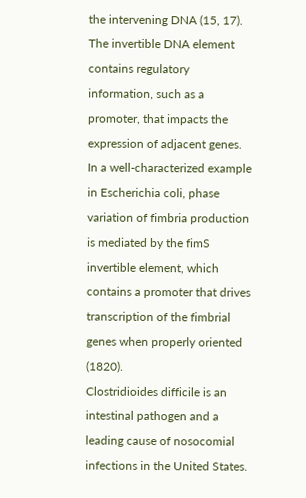the intervening DNA (15, 17). The invertible DNA element contains regulatory information, such as a promoter, that impacts the expression of adjacent genes. In a well-characterized example in Escherichia coli, phase variation of fimbria production is mediated by the fimS invertible element, which contains a promoter that drives transcription of the fimbrial genes when properly oriented (1820).
Clostridioides difficile is an intestinal pathogen and a leading cause of nosocomial infections in the United States.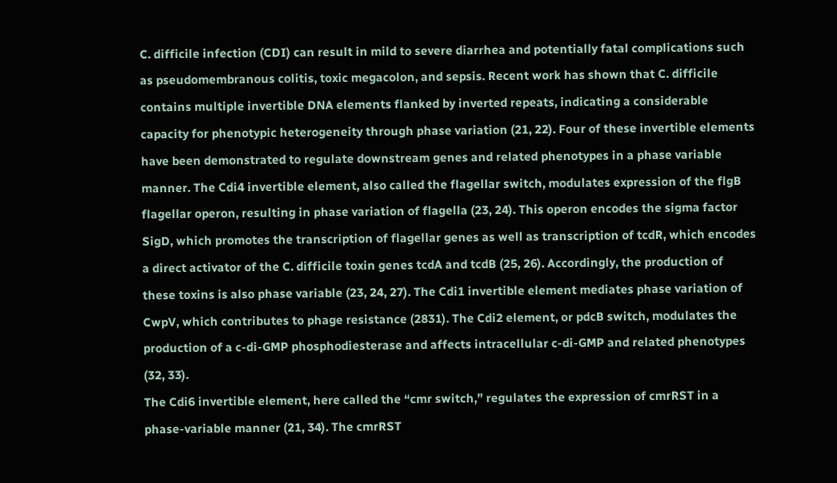C. difficile infection (CDI) can result in mild to severe diarrhea and potentially fatal complications such as pseudomembranous colitis, toxic megacolon, and sepsis. Recent work has shown that C. difficile contains multiple invertible DNA elements flanked by inverted repeats, indicating a considerable capacity for phenotypic heterogeneity through phase variation (21, 22). Four of these invertible elements have been demonstrated to regulate downstream genes and related phenotypes in a phase variable manner. The Cdi4 invertible element, also called the flagellar switch, modulates expression of the flgB flagellar operon, resulting in phase variation of flagella (23, 24). This operon encodes the sigma factor SigD, which promotes the transcription of flagellar genes as well as transcription of tcdR, which encodes a direct activator of the C. difficile toxin genes tcdA and tcdB (25, 26). Accordingly, the production of these toxins is also phase variable (23, 24, 27). The Cdi1 invertible element mediates phase variation of CwpV, which contributes to phage resistance (2831). The Cdi2 element, or pdcB switch, modulates the production of a c-di-GMP phosphodiesterase and affects intracellular c-di-GMP and related phenotypes (32, 33).
The Cdi6 invertible element, here called the “cmr switch,” regulates the expression of cmrRST in a phase-variable manner (21, 34). The cmrRST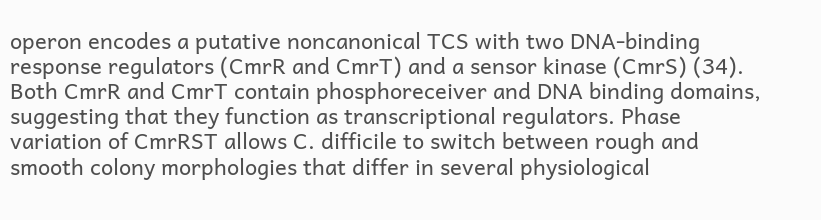operon encodes a putative noncanonical TCS with two DNA-binding response regulators (CmrR and CmrT) and a sensor kinase (CmrS) (34). Both CmrR and CmrT contain phosphoreceiver and DNA binding domains, suggesting that they function as transcriptional regulators. Phase variation of CmrRST allows C. difficile to switch between rough and smooth colony morphologies that differ in several physiological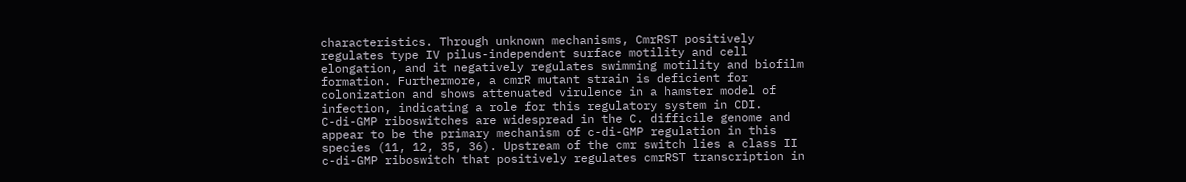characteristics. Through unknown mechanisms, CmrRST positively regulates type IV pilus-independent surface motility and cell elongation, and it negatively regulates swimming motility and biofilm formation. Furthermore, a cmrR mutant strain is deficient for colonization and shows attenuated virulence in a hamster model of infection, indicating a role for this regulatory system in CDI.
C-di-GMP riboswitches are widespread in the C. difficile genome and appear to be the primary mechanism of c-di-GMP regulation in this species (11, 12, 35, 36). Upstream of the cmr switch lies a class II c-di-GMP riboswitch that positively regulates cmrRST transcription in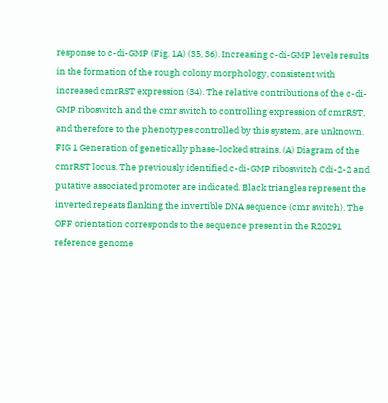response to c-di-GMP (Fig. 1A) (35, 36). Increasing c-di-GMP levels results in the formation of the rough colony morphology, consistent with increased cmrRST expression (34). The relative contributions of the c-di-GMP riboswitch and the cmr switch to controlling expression of cmrRST, and therefore to the phenotypes controlled by this system, are unknown.
FIG 1 Generation of genetically phase-locked strains. (A) Diagram of the cmrRST locus. The previously identified c-di-GMP riboswitch Cdi-2-2 and putative associated promoter are indicated. Black triangles represent the inverted repeats flanking the invertible DNA sequence (cmr switch). The OFF orientation corresponds to the sequence present in the R20291 reference genome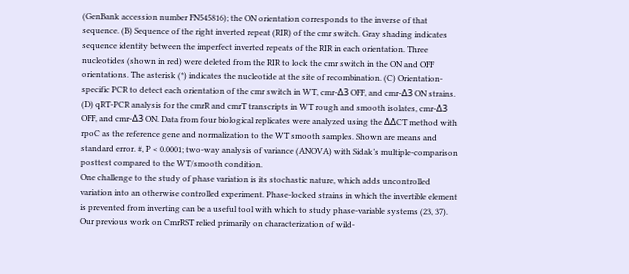(GenBank accession number FN545816); the ON orientation corresponds to the inverse of that sequence. (B) Sequence of the right inverted repeat (RIR) of the cmr switch. Gray shading indicates sequence identity between the imperfect inverted repeats of the RIR in each orientation. Three nucleotides (shown in red) were deleted from the RIR to lock the cmr switch in the ON and OFF orientations. The asterisk (*) indicates the nucleotide at the site of recombination. (C) Orientation-specific PCR to detect each orientation of the cmr switch in WT, cmr-Δ3 OFF, and cmr-Δ3 ON strains. (D) qRT-PCR analysis for the cmrR and cmrT transcripts in WT rough and smooth isolates, cmr-Δ3 OFF, and cmr-Δ3 ON. Data from four biological replicates were analyzed using the ΔΔCT method with rpoC as the reference gene and normalization to the WT smooth samples. Shown are means and standard error. #, P < 0.0001; two-way analysis of variance (ANOVA) with Sidak’s multiple-comparison posttest compared to the WT/smooth condition.
One challenge to the study of phase variation is its stochastic nature, which adds uncontrolled variation into an otherwise controlled experiment. Phase-locked strains in which the invertible element is prevented from inverting can be a useful tool with which to study phase-variable systems (23, 37). Our previous work on CmrRST relied primarily on characterization of wild-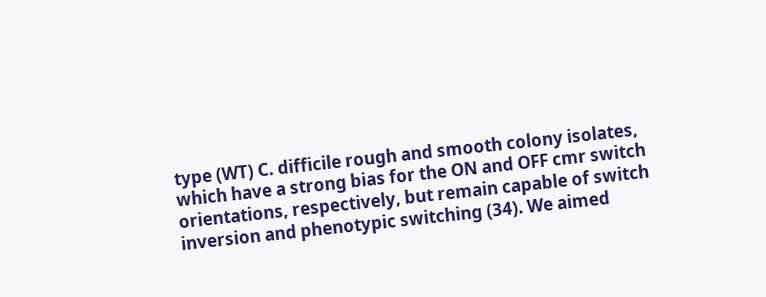type (WT) C. difficile rough and smooth colony isolates, which have a strong bias for the ON and OFF cmr switch orientations, respectively, but remain capable of switch inversion and phenotypic switching (34). We aimed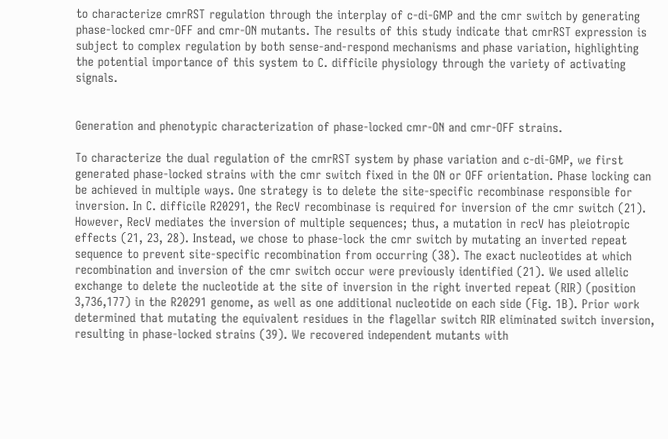to characterize cmrRST regulation through the interplay of c-di-GMP and the cmr switch by generating phase-locked cmr-OFF and cmr-ON mutants. The results of this study indicate that cmrRST expression is subject to complex regulation by both sense-and-respond mechanisms and phase variation, highlighting the potential importance of this system to C. difficile physiology through the variety of activating signals.


Generation and phenotypic characterization of phase-locked cmr-ON and cmr-OFF strains.

To characterize the dual regulation of the cmrRST system by phase variation and c-di-GMP, we first generated phase-locked strains with the cmr switch fixed in the ON or OFF orientation. Phase locking can be achieved in multiple ways. One strategy is to delete the site-specific recombinase responsible for inversion. In C. difficile R20291, the RecV recombinase is required for inversion of the cmr switch (21). However, RecV mediates the inversion of multiple sequences; thus, a mutation in recV has pleiotropic effects (21, 23, 28). Instead, we chose to phase-lock the cmr switch by mutating an inverted repeat sequence to prevent site-specific recombination from occurring (38). The exact nucleotides at which recombination and inversion of the cmr switch occur were previously identified (21). We used allelic exchange to delete the nucleotide at the site of inversion in the right inverted repeat (RIR) (position 3,736,177) in the R20291 genome, as well as one additional nucleotide on each side (Fig. 1B). Prior work determined that mutating the equivalent residues in the flagellar switch RIR eliminated switch inversion, resulting in phase-locked strains (39). We recovered independent mutants with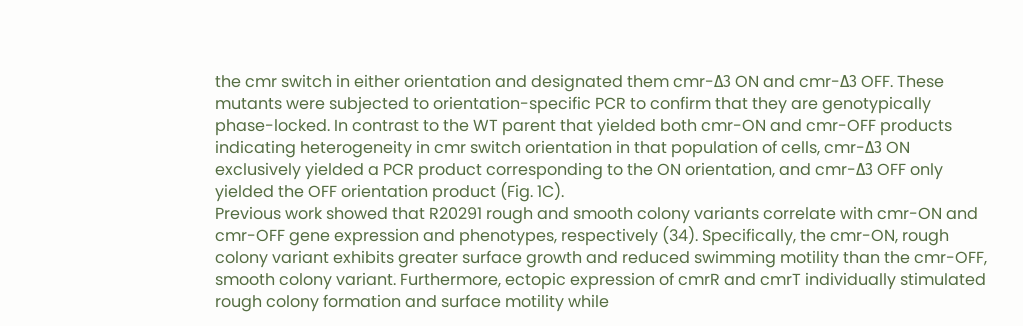the cmr switch in either orientation and designated them cmr-Δ3 ON and cmr-Δ3 OFF. These mutants were subjected to orientation-specific PCR to confirm that they are genotypically phase-locked. In contrast to the WT parent that yielded both cmr-ON and cmr-OFF products indicating heterogeneity in cmr switch orientation in that population of cells, cmr-Δ3 ON exclusively yielded a PCR product corresponding to the ON orientation, and cmr-Δ3 OFF only yielded the OFF orientation product (Fig. 1C).
Previous work showed that R20291 rough and smooth colony variants correlate with cmr-ON and cmr-OFF gene expression and phenotypes, respectively (34). Specifically, the cmr-ON, rough colony variant exhibits greater surface growth and reduced swimming motility than the cmr-OFF, smooth colony variant. Furthermore, ectopic expression of cmrR and cmrT individually stimulated rough colony formation and surface motility while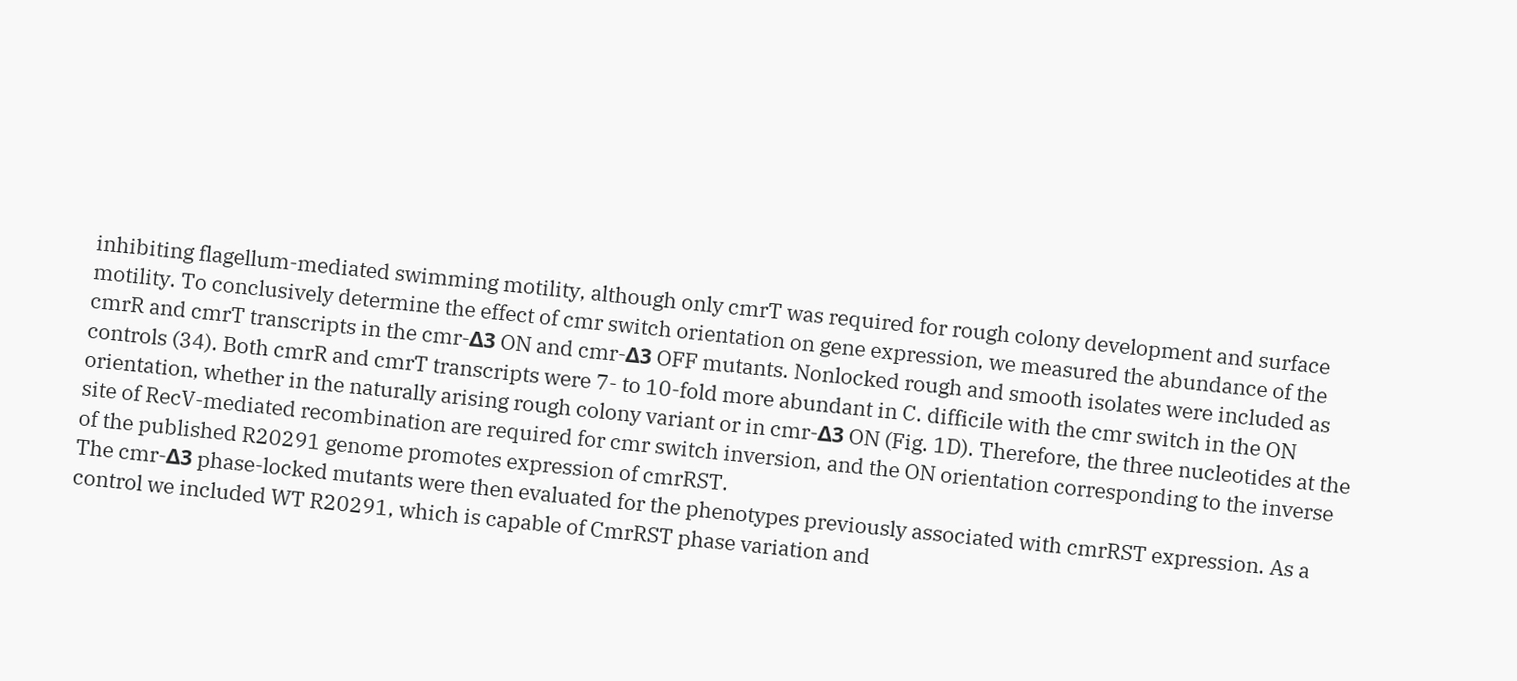inhibiting flagellum-mediated swimming motility, although only cmrT was required for rough colony development and surface motility. To conclusively determine the effect of cmr switch orientation on gene expression, we measured the abundance of the cmrR and cmrT transcripts in the cmr-Δ3 ON and cmr-Δ3 OFF mutants. Nonlocked rough and smooth isolates were included as controls (34). Both cmrR and cmrT transcripts were 7- to 10-fold more abundant in C. difficile with the cmr switch in the ON orientation, whether in the naturally arising rough colony variant or in cmr-Δ3 ON (Fig. 1D). Therefore, the three nucleotides at the site of RecV-mediated recombination are required for cmr switch inversion, and the ON orientation corresponding to the inverse of the published R20291 genome promotes expression of cmrRST.
The cmr-Δ3 phase-locked mutants were then evaluated for the phenotypes previously associated with cmrRST expression. As a control we included WT R20291, which is capable of CmrRST phase variation and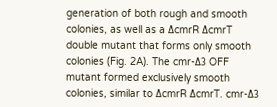generation of both rough and smooth colonies, as well as a ΔcmrR ΔcmrT double mutant that forms only smooth colonies (Fig. 2A). The cmr-Δ3 OFF mutant formed exclusively smooth colonies, similar to ΔcmrR ΔcmrT. cmr-Δ3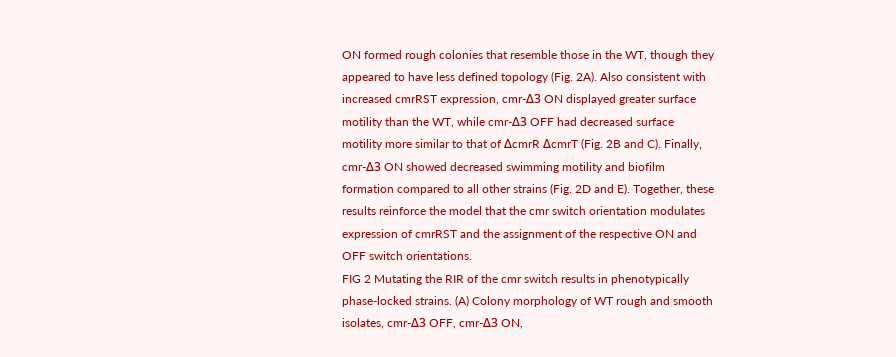ON formed rough colonies that resemble those in the WT, though they appeared to have less defined topology (Fig. 2A). Also consistent with increased cmrRST expression, cmr-Δ3 ON displayed greater surface motility than the WT, while cmr-Δ3 OFF had decreased surface motility more similar to that of ΔcmrR ΔcmrT (Fig. 2B and C). Finally, cmr-Δ3 ON showed decreased swimming motility and biofilm formation compared to all other strains (Fig. 2D and E). Together, these results reinforce the model that the cmr switch orientation modulates expression of cmrRST and the assignment of the respective ON and OFF switch orientations.
FIG 2 Mutating the RIR of the cmr switch results in phenotypically phase-locked strains. (A) Colony morphology of WT rough and smooth isolates, cmr-Δ3 OFF, cmr-Δ3 ON,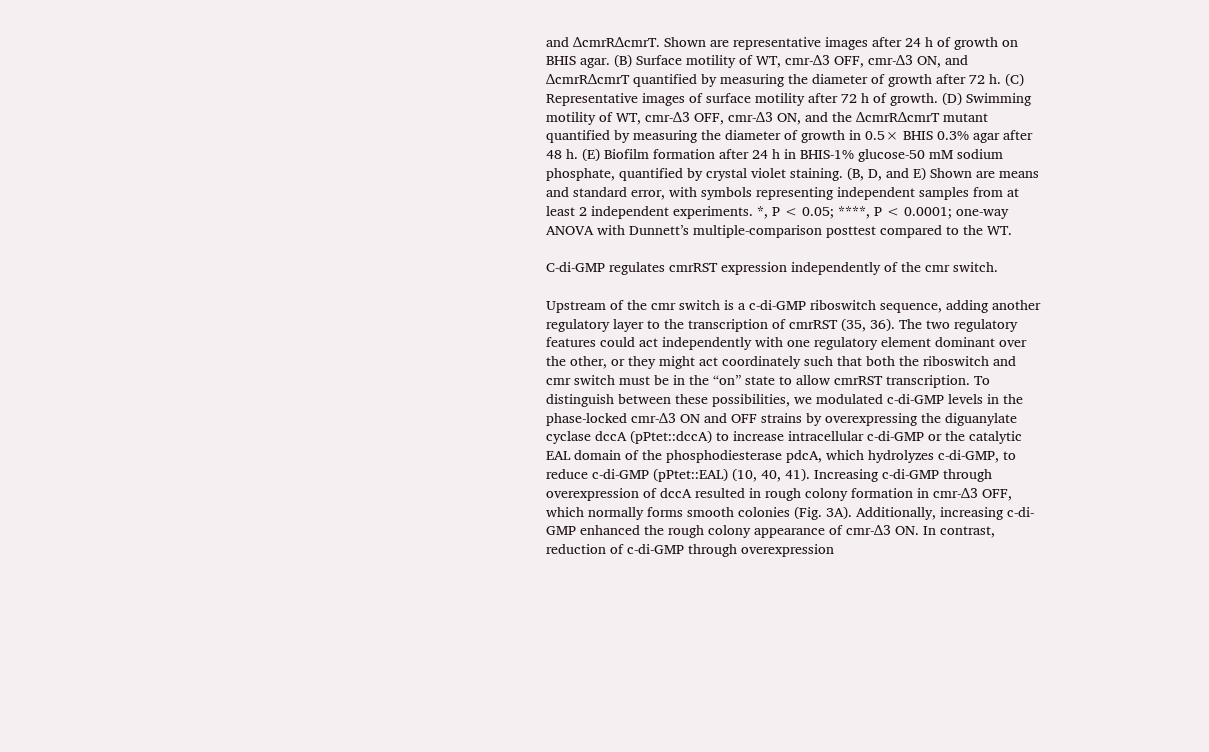and ΔcmrRΔcmrT. Shown are representative images after 24 h of growth on BHIS agar. (B) Surface motility of WT, cmr-Δ3 OFF, cmr-Δ3 ON, and ΔcmrRΔcmrT quantified by measuring the diameter of growth after 72 h. (C) Representative images of surface motility after 72 h of growth. (D) Swimming motility of WT, cmr-Δ3 OFF, cmr-Δ3 ON, and the ΔcmrRΔcmrT mutant quantified by measuring the diameter of growth in 0.5× BHIS 0.3% agar after 48 h. (E) Biofilm formation after 24 h in BHIS-1% glucose-50 mM sodium phosphate, quantified by crystal violet staining. (B, D, and E) Shown are means and standard error, with symbols representing independent samples from at least 2 independent experiments. *, P < 0.05; ****, P < 0.0001; one-way ANOVA with Dunnett’s multiple-comparison posttest compared to the WT.

C-di-GMP regulates cmrRST expression independently of the cmr switch.

Upstream of the cmr switch is a c-di-GMP riboswitch sequence, adding another regulatory layer to the transcription of cmrRST (35, 36). The two regulatory features could act independently with one regulatory element dominant over the other, or they might act coordinately such that both the riboswitch and cmr switch must be in the “on” state to allow cmrRST transcription. To distinguish between these possibilities, we modulated c-di-GMP levels in the phase-locked cmr-Δ3 ON and OFF strains by overexpressing the diguanylate cyclase dccA (pPtet::dccA) to increase intracellular c-di-GMP or the catalytic EAL domain of the phosphodiesterase pdcA, which hydrolyzes c-di-GMP, to reduce c-di-GMP (pPtet::EAL) (10, 40, 41). Increasing c-di-GMP through overexpression of dccA resulted in rough colony formation in cmr-Δ3 OFF, which normally forms smooth colonies (Fig. 3A). Additionally, increasing c-di-GMP enhanced the rough colony appearance of cmr-Δ3 ON. In contrast, reduction of c-di-GMP through overexpression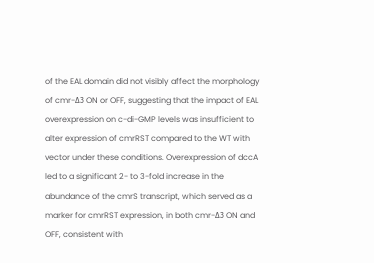of the EAL domain did not visibly affect the morphology of cmr-Δ3 ON or OFF, suggesting that the impact of EAL overexpression on c-di-GMP levels was insufficient to alter expression of cmrRST compared to the WT with vector under these conditions. Overexpression of dccA led to a significant 2- to 3-fold increase in the abundance of the cmrS transcript, which served as a marker for cmrRST expression, in both cmr-Δ3 ON and OFF, consistent with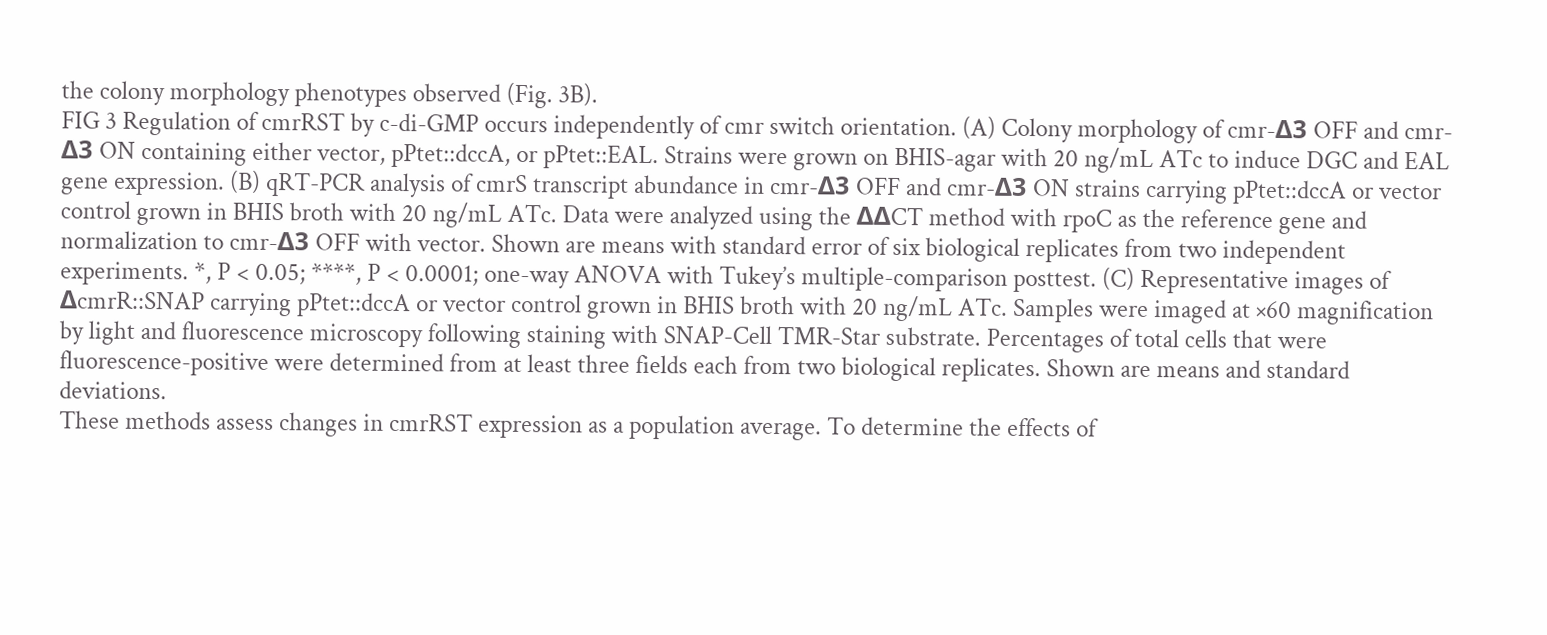the colony morphology phenotypes observed (Fig. 3B).
FIG 3 Regulation of cmrRST by c-di-GMP occurs independently of cmr switch orientation. (A) Colony morphology of cmr-Δ3 OFF and cmr-Δ3 ON containing either vector, pPtet::dccA, or pPtet::EAL. Strains were grown on BHIS-agar with 20 ng/mL ATc to induce DGC and EAL gene expression. (B) qRT-PCR analysis of cmrS transcript abundance in cmr-Δ3 OFF and cmr-Δ3 ON strains carrying pPtet::dccA or vector control grown in BHIS broth with 20 ng/mL ATc. Data were analyzed using the ΔΔCT method with rpoC as the reference gene and normalization to cmr-Δ3 OFF with vector. Shown are means with standard error of six biological replicates from two independent experiments. *, P < 0.05; ****, P < 0.0001; one-way ANOVA with Tukey’s multiple-comparison posttest. (C) Representative images of ΔcmrR::SNAP carrying pPtet::dccA or vector control grown in BHIS broth with 20 ng/mL ATc. Samples were imaged at ×60 magnification by light and fluorescence microscopy following staining with SNAP-Cell TMR-Star substrate. Percentages of total cells that were fluorescence-positive were determined from at least three fields each from two biological replicates. Shown are means and standard deviations.
These methods assess changes in cmrRST expression as a population average. To determine the effects of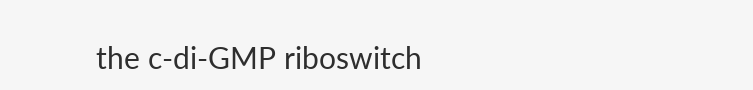the c-di-GMP riboswitch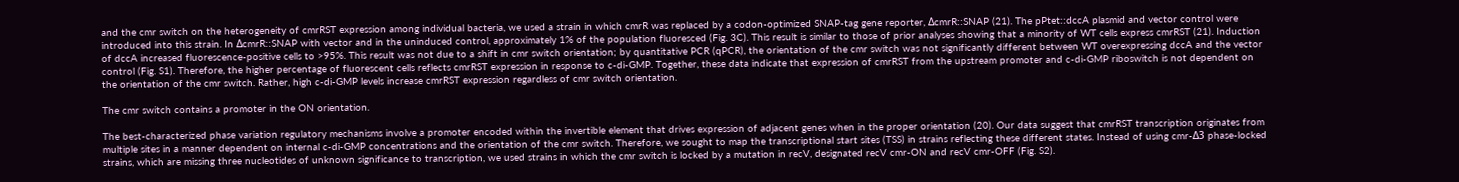and the cmr switch on the heterogeneity of cmrRST expression among individual bacteria, we used a strain in which cmrR was replaced by a codon-optimized SNAP-tag gene reporter, ΔcmrR::SNAP (21). The pPtet::dccA plasmid and vector control were introduced into this strain. In ΔcmrR::SNAP with vector and in the uninduced control, approximately 1% of the population fluoresced (Fig. 3C). This result is similar to those of prior analyses showing that a minority of WT cells express cmrRST (21). Induction of dccA increased fluorescence-positive cells to >95%. This result was not due to a shift in cmr switch orientation; by quantitative PCR (qPCR), the orientation of the cmr switch was not significantly different between WT overexpressing dccA and the vector control (Fig. S1). Therefore, the higher percentage of fluorescent cells reflects cmrRST expression in response to c-di-GMP. Together, these data indicate that expression of cmrRST from the upstream promoter and c-di-GMP riboswitch is not dependent on the orientation of the cmr switch. Rather, high c-di-GMP levels increase cmrRST expression regardless of cmr switch orientation.

The cmr switch contains a promoter in the ON orientation.

The best-characterized phase variation regulatory mechanisms involve a promoter encoded within the invertible element that drives expression of adjacent genes when in the proper orientation (20). Our data suggest that cmrRST transcription originates from multiple sites in a manner dependent on internal c-di-GMP concentrations and the orientation of the cmr switch. Therefore, we sought to map the transcriptional start sites (TSS) in strains reflecting these different states. Instead of using cmr-Δ3 phase-locked strains, which are missing three nucleotides of unknown significance to transcription, we used strains in which the cmr switch is locked by a mutation in recV, designated recV cmr-ON and recV cmr-OFF (Fig. S2).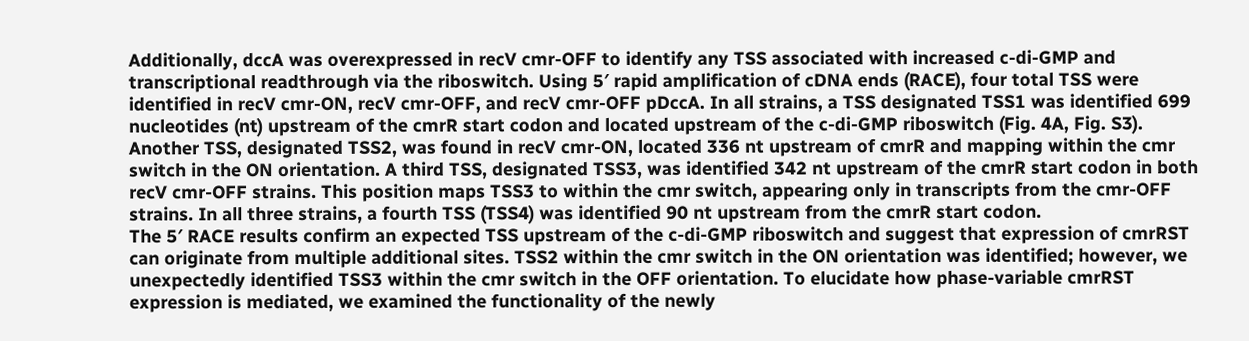Additionally, dccA was overexpressed in recV cmr-OFF to identify any TSS associated with increased c-di-GMP and transcriptional readthrough via the riboswitch. Using 5′ rapid amplification of cDNA ends (RACE), four total TSS were identified in recV cmr-ON, recV cmr-OFF, and recV cmr-OFF pDccA. In all strains, a TSS designated TSS1 was identified 699 nucleotides (nt) upstream of the cmrR start codon and located upstream of the c-di-GMP riboswitch (Fig. 4A, Fig. S3). Another TSS, designated TSS2, was found in recV cmr-ON, located 336 nt upstream of cmrR and mapping within the cmr switch in the ON orientation. A third TSS, designated TSS3, was identified 342 nt upstream of the cmrR start codon in both recV cmr-OFF strains. This position maps TSS3 to within the cmr switch, appearing only in transcripts from the cmr-OFF strains. In all three strains, a fourth TSS (TSS4) was identified 90 nt upstream from the cmrR start codon.
The 5′ RACE results confirm an expected TSS upstream of the c-di-GMP riboswitch and suggest that expression of cmrRST can originate from multiple additional sites. TSS2 within the cmr switch in the ON orientation was identified; however, we unexpectedly identified TSS3 within the cmr switch in the OFF orientation. To elucidate how phase-variable cmrRST expression is mediated, we examined the functionality of the newly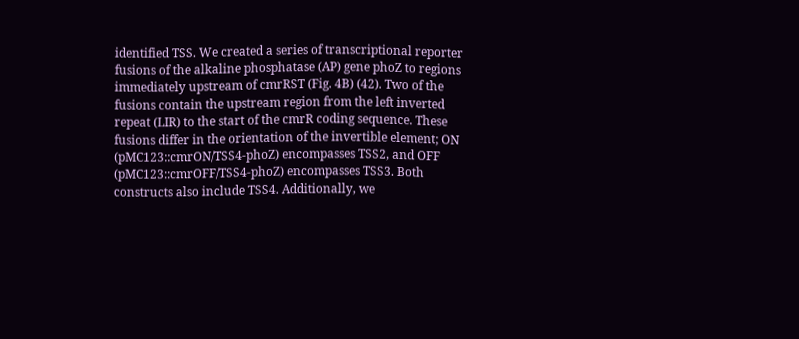identified TSS. We created a series of transcriptional reporter fusions of the alkaline phosphatase (AP) gene phoZ to regions immediately upstream of cmrRST (Fig. 4B) (42). Two of the fusions contain the upstream region from the left inverted repeat (LIR) to the start of the cmrR coding sequence. These fusions differ in the orientation of the invertible element; ON (pMC123::cmrON/TSS4-phoZ) encompasses TSS2, and OFF (pMC123::cmrOFF/TSS4-phoZ) encompasses TSS3. Both constructs also include TSS4. Additionally, we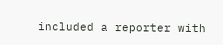included a reporter with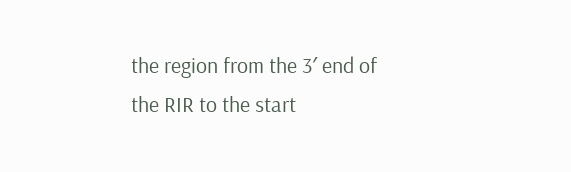the region from the 3′ end of the RIR to the start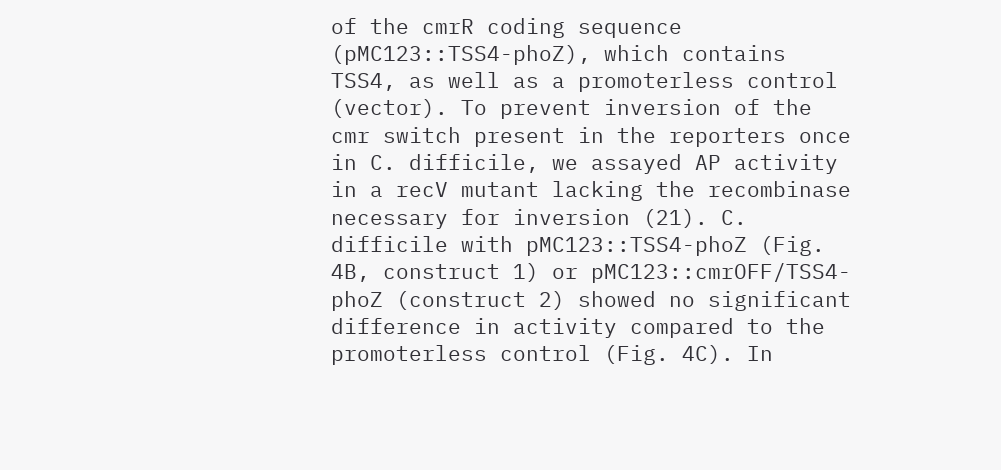of the cmrR coding sequence (pMC123::TSS4-phoZ), which contains TSS4, as well as a promoterless control (vector). To prevent inversion of the cmr switch present in the reporters once in C. difficile, we assayed AP activity in a recV mutant lacking the recombinase necessary for inversion (21). C. difficile with pMC123::TSS4-phoZ (Fig. 4B, construct 1) or pMC123::cmrOFF/TSS4-phoZ (construct 2) showed no significant difference in activity compared to the promoterless control (Fig. 4C). In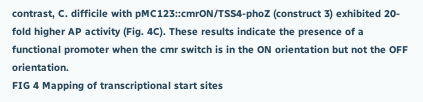contrast, C. difficile with pMC123::cmrON/TSS4-phoZ (construct 3) exhibited 20-fold higher AP activity (Fig. 4C). These results indicate the presence of a functional promoter when the cmr switch is in the ON orientation but not the OFF orientation.
FIG 4 Mapping of transcriptional start sites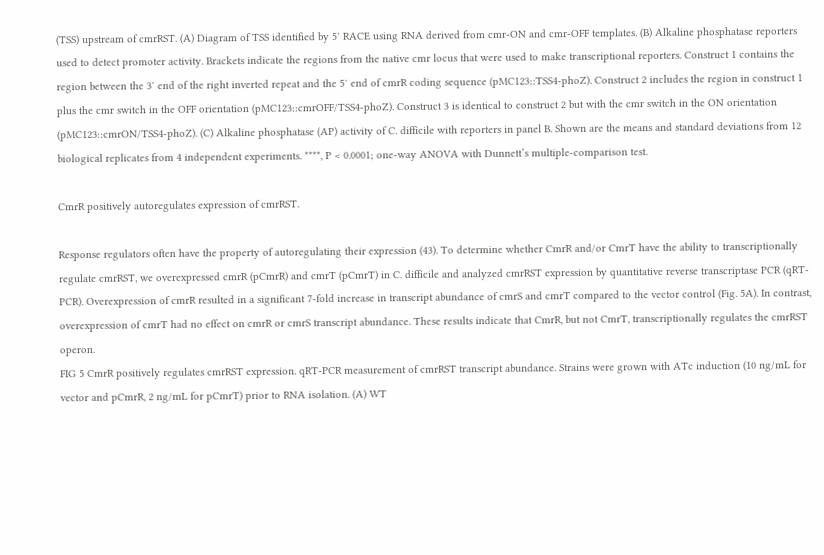(TSS) upstream of cmrRST. (A) Diagram of TSS identified by 5′ RACE using RNA derived from cmr-ON and cmr-OFF templates. (B) Alkaline phosphatase reporters used to detect promoter activity. Brackets indicate the regions from the native cmr locus that were used to make transcriptional reporters. Construct 1 contains the region between the 3′ end of the right inverted repeat and the 5′ end of cmrR coding sequence (pMC123::TSS4-phoZ). Construct 2 includes the region in construct 1 plus the cmr switch in the OFF orientation (pMC123::cmrOFF/TSS4-phoZ). Construct 3 is identical to construct 2 but with the cmr switch in the ON orientation (pMC123::cmrON/TSS4-phoZ). (C) Alkaline phosphatase (AP) activity of C. difficile with reporters in panel B. Shown are the means and standard deviations from 12 biological replicates from 4 independent experiments. ****, P < 0.0001; one-way ANOVA with Dunnett’s multiple-comparison test.

CmrR positively autoregulates expression of cmrRST.

Response regulators often have the property of autoregulating their expression (43). To determine whether CmrR and/or CmrT have the ability to transcriptionally regulate cmrRST, we overexpressed cmrR (pCmrR) and cmrT (pCmrT) in C. difficile and analyzed cmrRST expression by quantitative reverse transcriptase PCR (qRT-PCR). Overexpression of cmrR resulted in a significant 7-fold increase in transcript abundance of cmrS and cmrT compared to the vector control (Fig. 5A). In contrast, overexpression of cmrT had no effect on cmrR or cmrS transcript abundance. These results indicate that CmrR, but not CmrT, transcriptionally regulates the cmrRST operon.
FIG 5 CmrR positively regulates cmrRST expression. qRT-PCR measurement of cmrRST transcript abundance. Strains were grown with ATc induction (10 ng/mL for vector and pCmrR, 2 ng/mL for pCmrT) prior to RNA isolation. (A) WT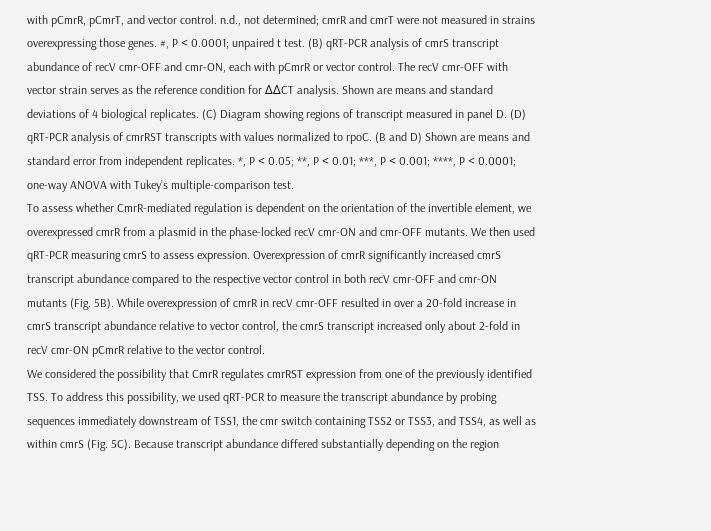with pCmrR, pCmrT, and vector control. n.d., not determined; cmrR and cmrT were not measured in strains overexpressing those genes. #, P < 0.0001; unpaired t test. (B) qRT-PCR analysis of cmrS transcript abundance of recV cmr-OFF and cmr-ON, each with pCmrR or vector control. The recV cmr-OFF with vector strain serves as the reference condition for ΔΔCT analysis. Shown are means and standard deviations of 4 biological replicates. (C) Diagram showing regions of transcript measured in panel D. (D) qRT-PCR analysis of cmrRST transcripts with values normalized to rpoC. (B and D) Shown are means and standard error from independent replicates. *, P < 0.05; **, P < 0.01; ***, P < 0.001; ****, P < 0.0001; one-way ANOVA with Tukey’s multiple-comparison test.
To assess whether CmrR-mediated regulation is dependent on the orientation of the invertible element, we overexpressed cmrR from a plasmid in the phase-locked recV cmr-ON and cmr-OFF mutants. We then used qRT-PCR measuring cmrS to assess expression. Overexpression of cmrR significantly increased cmrS transcript abundance compared to the respective vector control in both recV cmr-OFF and cmr-ON mutants (Fig. 5B). While overexpression of cmrR in recV cmr-OFF resulted in over a 20-fold increase in cmrS transcript abundance relative to vector control, the cmrS transcript increased only about 2-fold in recV cmr-ON pCmrR relative to the vector control.
We considered the possibility that CmrR regulates cmrRST expression from one of the previously identified TSS. To address this possibility, we used qRT-PCR to measure the transcript abundance by probing sequences immediately downstream of TSS1, the cmr switch containing TSS2 or TSS3, and TSS4, as well as within cmrS (Fig. 5C). Because transcript abundance differed substantially depending on the region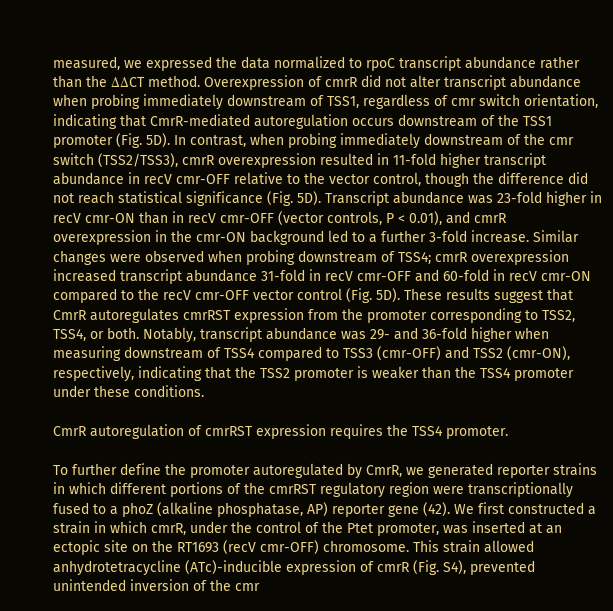measured, we expressed the data normalized to rpoC transcript abundance rather than the ΔΔCT method. Overexpression of cmrR did not alter transcript abundance when probing immediately downstream of TSS1, regardless of cmr switch orientation, indicating that CmrR-mediated autoregulation occurs downstream of the TSS1 promoter (Fig. 5D). In contrast, when probing immediately downstream of the cmr switch (TSS2/TSS3), cmrR overexpression resulted in 11-fold higher transcript abundance in recV cmr-OFF relative to the vector control, though the difference did not reach statistical significance (Fig. 5D). Transcript abundance was 23-fold higher in recV cmr-ON than in recV cmr-OFF (vector controls, P < 0.01), and cmrR overexpression in the cmr-ON background led to a further 3-fold increase. Similar changes were observed when probing downstream of TSS4; cmrR overexpression increased transcript abundance 31-fold in recV cmr-OFF and 60-fold in recV cmr-ON compared to the recV cmr-OFF vector control (Fig. 5D). These results suggest that CmrR autoregulates cmrRST expression from the promoter corresponding to TSS2, TSS4, or both. Notably, transcript abundance was 29- and 36-fold higher when measuring downstream of TSS4 compared to TSS3 (cmr-OFF) and TSS2 (cmr-ON), respectively, indicating that the TSS2 promoter is weaker than the TSS4 promoter under these conditions.

CmrR autoregulation of cmrRST expression requires the TSS4 promoter.

To further define the promoter autoregulated by CmrR, we generated reporter strains in which different portions of the cmrRST regulatory region were transcriptionally fused to a phoZ (alkaline phosphatase, AP) reporter gene (42). We first constructed a strain in which cmrR, under the control of the Ptet promoter, was inserted at an ectopic site on the RT1693 (recV cmr-OFF) chromosome. This strain allowed anhydrotetracycline (ATc)-inducible expression of cmrR (Fig. S4), prevented unintended inversion of the cmr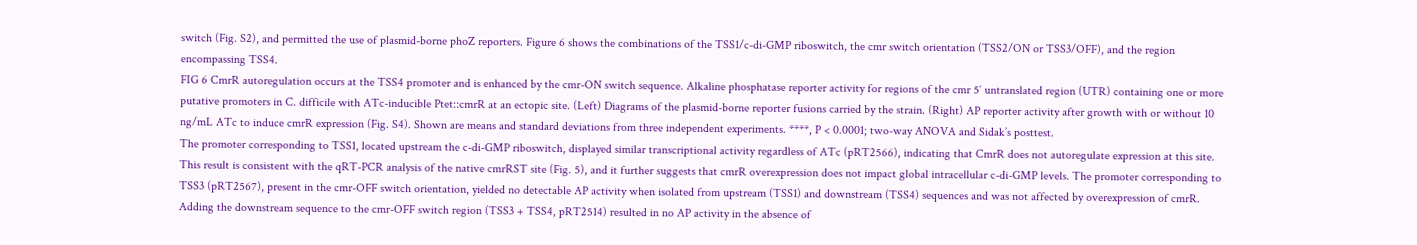switch (Fig. S2), and permitted the use of plasmid-borne phoZ reporters. Figure 6 shows the combinations of the TSS1/c-di-GMP riboswitch, the cmr switch orientation (TSS2/ON or TSS3/OFF), and the region encompassing TSS4.
FIG 6 CmrR autoregulation occurs at the TSS4 promoter and is enhanced by the cmr-ON switch sequence. Alkaline phosphatase reporter activity for regions of the cmr 5′ untranslated region (UTR) containing one or more putative promoters in C. difficile with ATc-inducible Ptet::cmrR at an ectopic site. (Left) Diagrams of the plasmid-borne reporter fusions carried by the strain. (Right) AP reporter activity after growth with or without 10 ng/mL ATc to induce cmrR expression (Fig. S4). Shown are means and standard deviations from three independent experiments. ****, P < 0.0001; two-way ANOVA and Sidak’s posttest.
The promoter corresponding to TSS1, located upstream the c-di-GMP riboswitch, displayed similar transcriptional activity regardless of ATc (pRT2566), indicating that CmrR does not autoregulate expression at this site. This result is consistent with the qRT-PCR analysis of the native cmrRST site (Fig. 5), and it further suggests that cmrR overexpression does not impact global intracellular c-di-GMP levels. The promoter corresponding to TSS3 (pRT2567), present in the cmr-OFF switch orientation, yielded no detectable AP activity when isolated from upstream (TSS1) and downstream (TSS4) sequences and was not affected by overexpression of cmrR. Adding the downstream sequence to the cmr-OFF switch region (TSS3 + TSS4, pRT2514) resulted in no AP activity in the absence of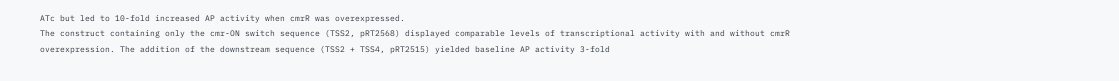ATc but led to 10-fold increased AP activity when cmrR was overexpressed.
The construct containing only the cmr-ON switch sequence (TSS2, pRT2568) displayed comparable levels of transcriptional activity with and without cmrR overexpression. The addition of the downstream sequence (TSS2 + TSS4, pRT2515) yielded baseline AP activity 3-fold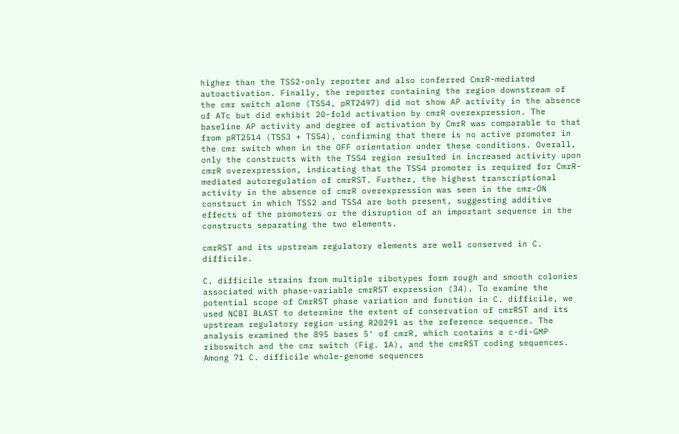higher than the TSS2-only reporter and also conferred CmrR-mediated autoactivation. Finally, the reporter containing the region downstream of the cmr switch alone (TSS4, pRT2497) did not show AP activity in the absence of ATc but did exhibit 20-fold activation by cmrR overexpression. The baseline AP activity and degree of activation by CmrR was comparable to that from pRT2514 (TSS3 + TSS4), confirming that there is no active promoter in the cmr switch when in the OFF orientation under these conditions. Overall, only the constructs with the TSS4 region resulted in increased activity upon cmrR overexpression, indicating that the TSS4 promoter is required for CmrR-mediated autoregulation of cmrRST. Further, the highest transcriptional activity in the absence of cmrR overexpression was seen in the cmr-ON construct in which TSS2 and TSS4 are both present, suggesting additive effects of the promoters or the disruption of an important sequence in the constructs separating the two elements.

cmrRST and its upstream regulatory elements are well conserved in C. difficile.

C. difficile strains from multiple ribotypes form rough and smooth colonies associated with phase-variable cmrRST expression (34). To examine the potential scope of CmrRST phase variation and function in C. difficile, we used NCBI BLAST to determine the extent of conservation of cmrRST and its upstream regulatory region using R20291 as the reference sequence. The analysis examined the 895 bases 5′ of cmrR, which contains a c-di-GMP riboswitch and the cmr switch (Fig. 1A), and the cmrRST coding sequences. Among 71 C. difficile whole-genome sequences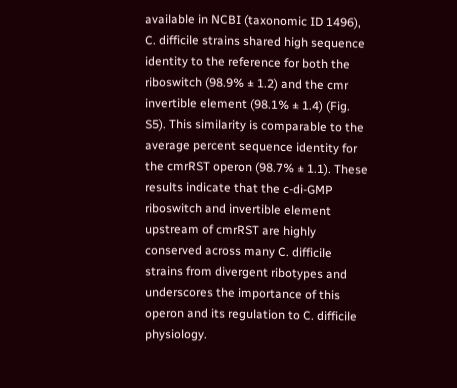available in NCBI (taxonomic ID 1496), C. difficile strains shared high sequence identity to the reference for both the riboswitch (98.9% ± 1.2) and the cmr invertible element (98.1% ± 1.4) (Fig. S5). This similarity is comparable to the average percent sequence identity for the cmrRST operon (98.7% ± 1.1). These results indicate that the c-di-GMP riboswitch and invertible element upstream of cmrRST are highly conserved across many C. difficile strains from divergent ribotypes and underscores the importance of this operon and its regulation to C. difficile physiology.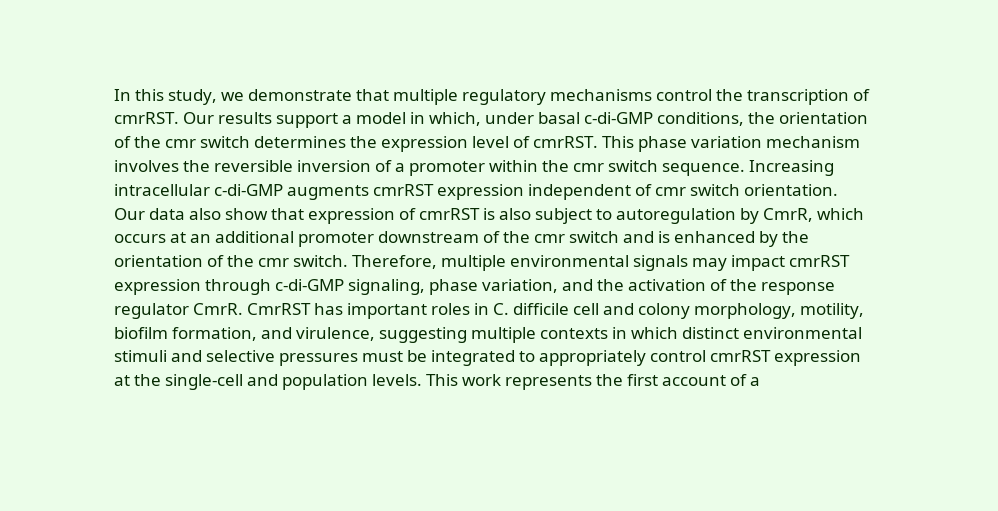In this study, we demonstrate that multiple regulatory mechanisms control the transcription of cmrRST. Our results support a model in which, under basal c-di-GMP conditions, the orientation of the cmr switch determines the expression level of cmrRST. This phase variation mechanism involves the reversible inversion of a promoter within the cmr switch sequence. Increasing intracellular c-di-GMP augments cmrRST expression independent of cmr switch orientation. Our data also show that expression of cmrRST is also subject to autoregulation by CmrR, which occurs at an additional promoter downstream of the cmr switch and is enhanced by the orientation of the cmr switch. Therefore, multiple environmental signals may impact cmrRST expression through c-di-GMP signaling, phase variation, and the activation of the response regulator CmrR. CmrRST has important roles in C. difficile cell and colony morphology, motility, biofilm formation, and virulence, suggesting multiple contexts in which distinct environmental stimuli and selective pressures must be integrated to appropriately control cmrRST expression at the single-cell and population levels. This work represents the first account of a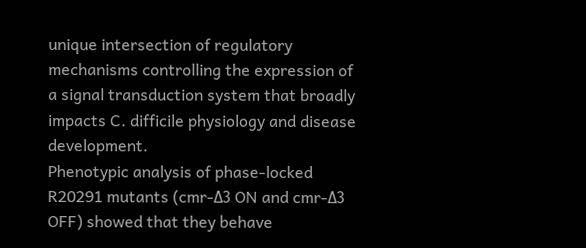unique intersection of regulatory mechanisms controlling the expression of a signal transduction system that broadly impacts C. difficile physiology and disease development.
Phenotypic analysis of phase-locked R20291 mutants (cmr-Δ3 ON and cmr-Δ3 OFF) showed that they behave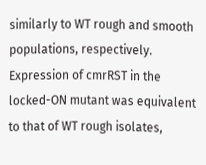similarly to WT rough and smooth populations, respectively. Expression of cmrRST in the locked-ON mutant was equivalent to that of WT rough isolates,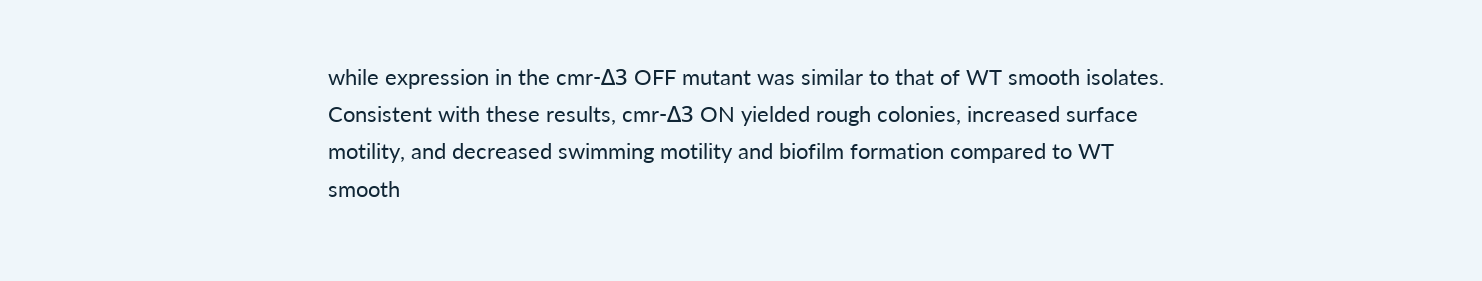while expression in the cmr-Δ3 OFF mutant was similar to that of WT smooth isolates. Consistent with these results, cmr-Δ3 ON yielded rough colonies, increased surface motility, and decreased swimming motility and biofilm formation compared to WT smooth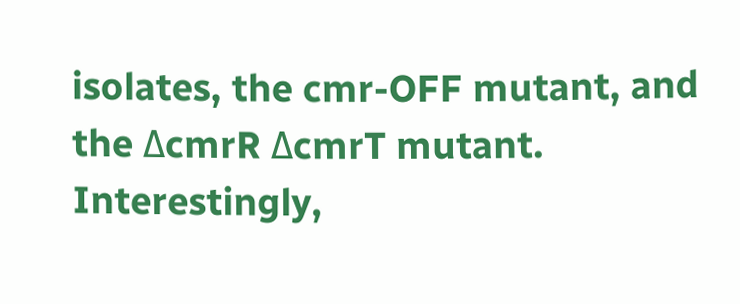isolates, the cmr-OFF mutant, and the ΔcmrR ΔcmrT mutant. Interestingly,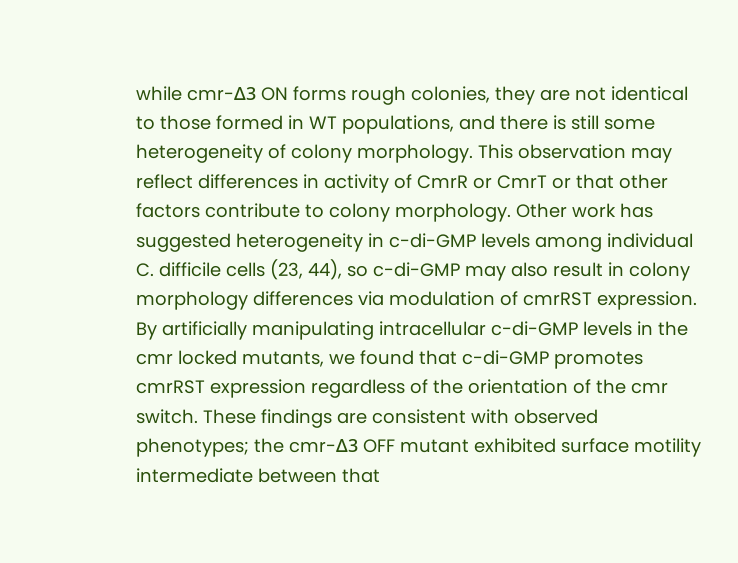while cmr-Δ3 ON forms rough colonies, they are not identical to those formed in WT populations, and there is still some heterogeneity of colony morphology. This observation may reflect differences in activity of CmrR or CmrT or that other factors contribute to colony morphology. Other work has suggested heterogeneity in c-di-GMP levels among individual C. difficile cells (23, 44), so c-di-GMP may also result in colony morphology differences via modulation of cmrRST expression.
By artificially manipulating intracellular c-di-GMP levels in the cmr locked mutants, we found that c-di-GMP promotes cmrRST expression regardless of the orientation of the cmr switch. These findings are consistent with observed phenotypes; the cmr-Δ3 OFF mutant exhibited surface motility intermediate between that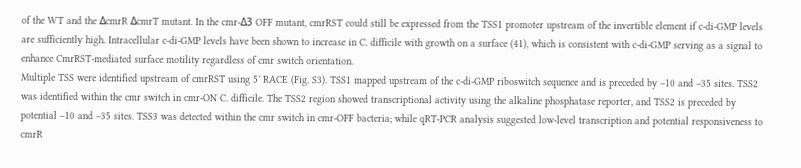of the WT and the ΔcmrR ΔcmrT mutant. In the cmr-Δ3 OFF mutant, cmrRST could still be expressed from the TSS1 promoter upstream of the invertible element if c-di-GMP levels are sufficiently high. Intracellular c-di-GMP levels have been shown to increase in C. difficile with growth on a surface (41), which is consistent with c-di-GMP serving as a signal to enhance CmrRST-mediated surface motility regardless of cmr switch orientation.
Multiple TSS were identified upstream of cmrRST using 5′ RACE (Fig. S3). TSS1 mapped upstream of the c-di-GMP riboswitch sequence and is preceded by –10 and –35 sites. TSS2 was identified within the cmr switch in cmr-ON C. difficile. The TSS2 region showed transcriptional activity using the alkaline phosphatase reporter, and TSS2 is preceded by potential –10 and –35 sites. TSS3 was detected within the cmr switch in cmr-OFF bacteria; while qRT-PCR analysis suggested low-level transcription and potential responsiveness to cmrR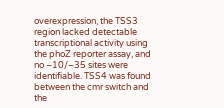overexpression, the TSS3 region lacked detectable transcriptional activity using the phoZ reporter assay, and no –10/–35 sites were identifiable. TSS4 was found between the cmr switch and the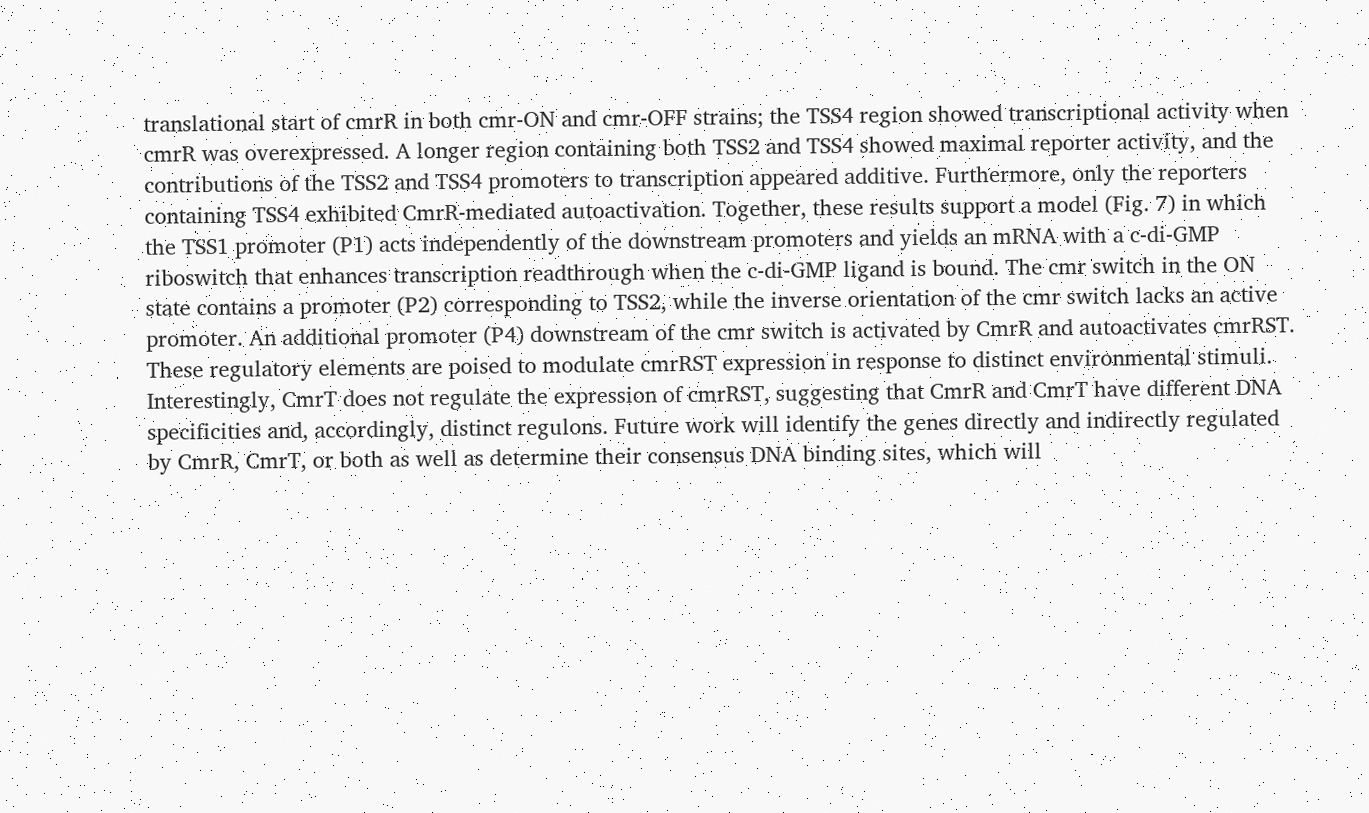translational start of cmrR in both cmr-ON and cmr-OFF strains; the TSS4 region showed transcriptional activity when cmrR was overexpressed. A longer region containing both TSS2 and TSS4 showed maximal reporter activity, and the contributions of the TSS2 and TSS4 promoters to transcription appeared additive. Furthermore, only the reporters containing TSS4 exhibited CmrR-mediated autoactivation. Together, these results support a model (Fig. 7) in which the TSS1 promoter (P1) acts independently of the downstream promoters and yields an mRNA with a c-di-GMP riboswitch that enhances transcription readthrough when the c-di-GMP ligand is bound. The cmr switch in the ON state contains a promoter (P2) corresponding to TSS2, while the inverse orientation of the cmr switch lacks an active promoter. An additional promoter (P4) downstream of the cmr switch is activated by CmrR and autoactivates cmrRST. These regulatory elements are poised to modulate cmrRST expression in response to distinct environmental stimuli. Interestingly, CmrT does not regulate the expression of cmrRST, suggesting that CmrR and CmrT have different DNA specificities and, accordingly, distinct regulons. Future work will identify the genes directly and indirectly regulated by CmrR, CmrT, or both as well as determine their consensus DNA binding sites, which will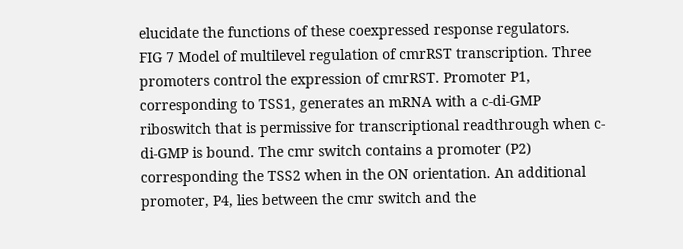elucidate the functions of these coexpressed response regulators.
FIG 7 Model of multilevel regulation of cmrRST transcription. Three promoters control the expression of cmrRST. Promoter P1, corresponding to TSS1, generates an mRNA with a c-di-GMP riboswitch that is permissive for transcriptional readthrough when c-di-GMP is bound. The cmr switch contains a promoter (P2) corresponding the TSS2 when in the ON orientation. An additional promoter, P4, lies between the cmr switch and the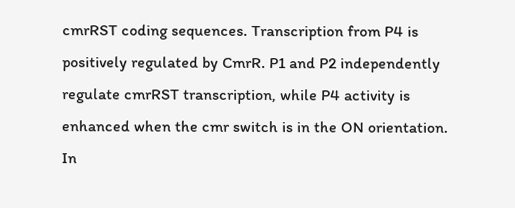cmrRST coding sequences. Transcription from P4 is positively regulated by CmrR. P1 and P2 independently regulate cmrRST transcription, while P4 activity is enhanced when the cmr switch is in the ON orientation.
In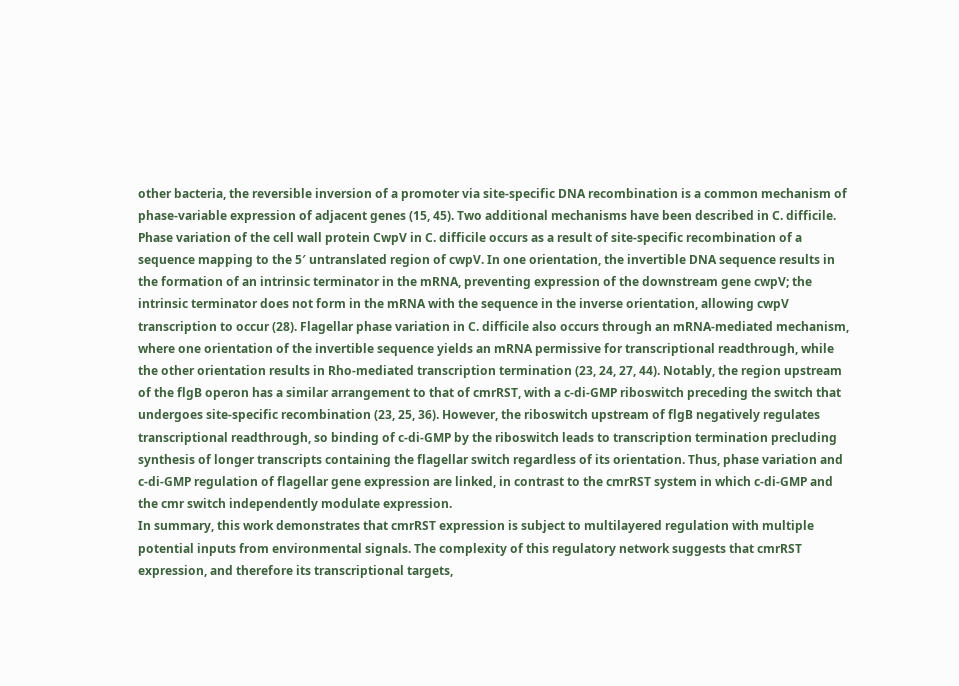other bacteria, the reversible inversion of a promoter via site-specific DNA recombination is a common mechanism of phase-variable expression of adjacent genes (15, 45). Two additional mechanisms have been described in C. difficile. Phase variation of the cell wall protein CwpV in C. difficile occurs as a result of site-specific recombination of a sequence mapping to the 5′ untranslated region of cwpV. In one orientation, the invertible DNA sequence results in the formation of an intrinsic terminator in the mRNA, preventing expression of the downstream gene cwpV; the intrinsic terminator does not form in the mRNA with the sequence in the inverse orientation, allowing cwpV transcription to occur (28). Flagellar phase variation in C. difficile also occurs through an mRNA-mediated mechanism, where one orientation of the invertible sequence yields an mRNA permissive for transcriptional readthrough, while the other orientation results in Rho-mediated transcription termination (23, 24, 27, 44). Notably, the region upstream of the flgB operon has a similar arrangement to that of cmrRST, with a c-di-GMP riboswitch preceding the switch that undergoes site-specific recombination (23, 25, 36). However, the riboswitch upstream of flgB negatively regulates transcriptional readthrough, so binding of c-di-GMP by the riboswitch leads to transcription termination precluding synthesis of longer transcripts containing the flagellar switch regardless of its orientation. Thus, phase variation and c-di-GMP regulation of flagellar gene expression are linked, in contrast to the cmrRST system in which c-di-GMP and the cmr switch independently modulate expression.
In summary, this work demonstrates that cmrRST expression is subject to multilayered regulation with multiple potential inputs from environmental signals. The complexity of this regulatory network suggests that cmrRST expression, and therefore its transcriptional targets,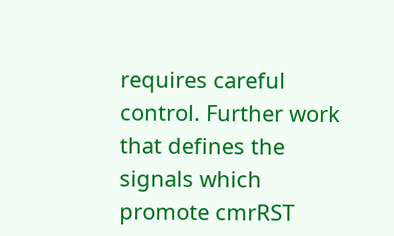requires careful control. Further work that defines the signals which promote cmrRST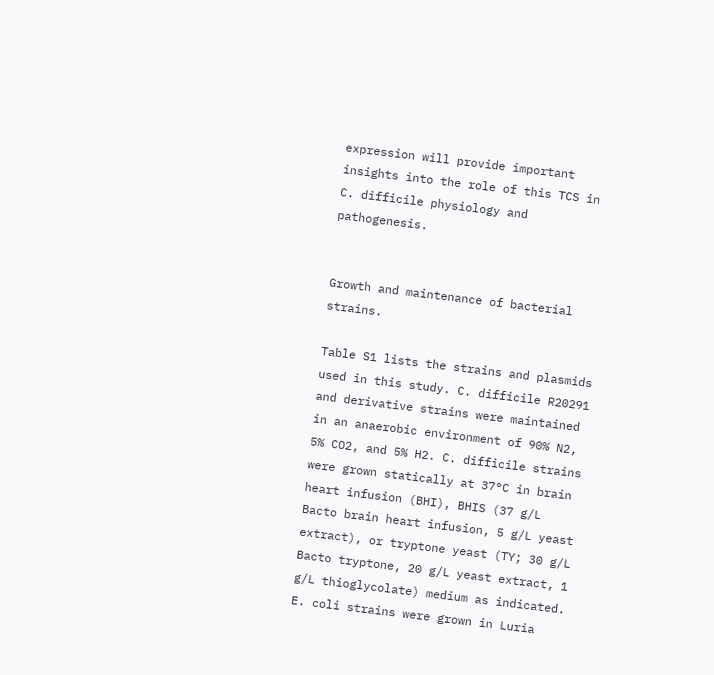expression will provide important insights into the role of this TCS in C. difficile physiology and pathogenesis.


Growth and maintenance of bacterial strains.

Table S1 lists the strains and plasmids used in this study. C. difficile R20291 and derivative strains were maintained in an anaerobic environment of 90% N2, 5% CO2, and 5% H2. C. difficile strains were grown statically at 37°C in brain heart infusion (BHI), BHIS (37 g/L Bacto brain heart infusion, 5 g/L yeast extract), or tryptone yeast (TY; 30 g/L Bacto tryptone, 20 g/L yeast extract, 1 g/L thioglycolate) medium as indicated. E. coli strains were grown in Luria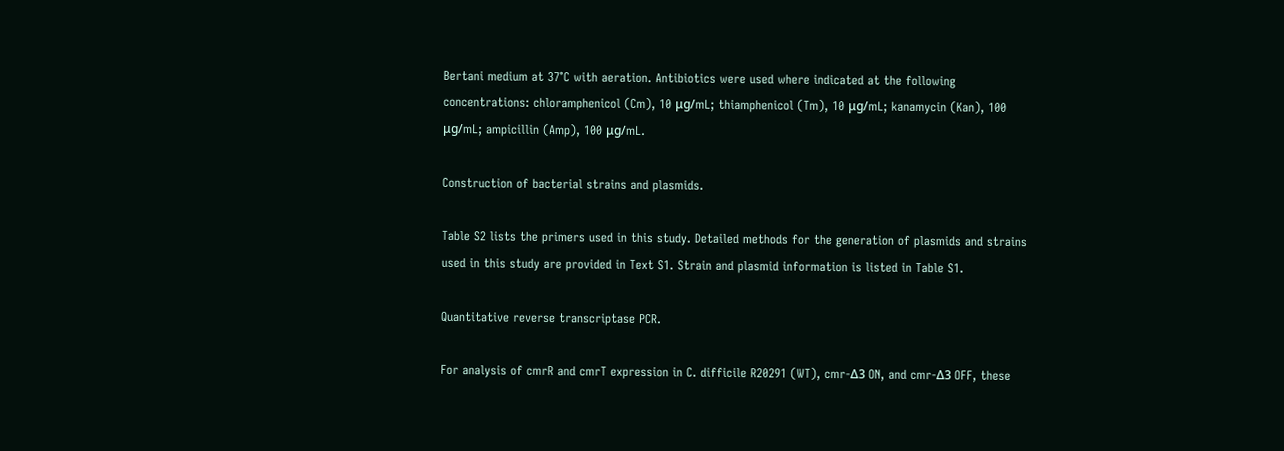Bertani medium at 37°C with aeration. Antibiotics were used where indicated at the following concentrations: chloramphenicol (Cm), 10 μg/mL; thiamphenicol (Tm), 10 μg/mL; kanamycin (Kan), 100 μg/mL; ampicillin (Amp), 100 μg/mL.

Construction of bacterial strains and plasmids.

Table S2 lists the primers used in this study. Detailed methods for the generation of plasmids and strains used in this study are provided in Text S1. Strain and plasmid information is listed in Table S1.

Quantitative reverse transcriptase PCR.

For analysis of cmrR and cmrT expression in C. difficile R20291 (WT), cmr-Δ3 ON, and cmr-Δ3 OFF, these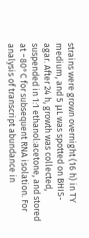strains were grown overnight (16 h) in TY medium, and 5 μL was spotted on BHIS-agar. After 24 h, growth was collected, suspended in 1:1 ethanol:acetone, and stored at −80°C for subsequent RNA isolation. For analysis of transcript abundance in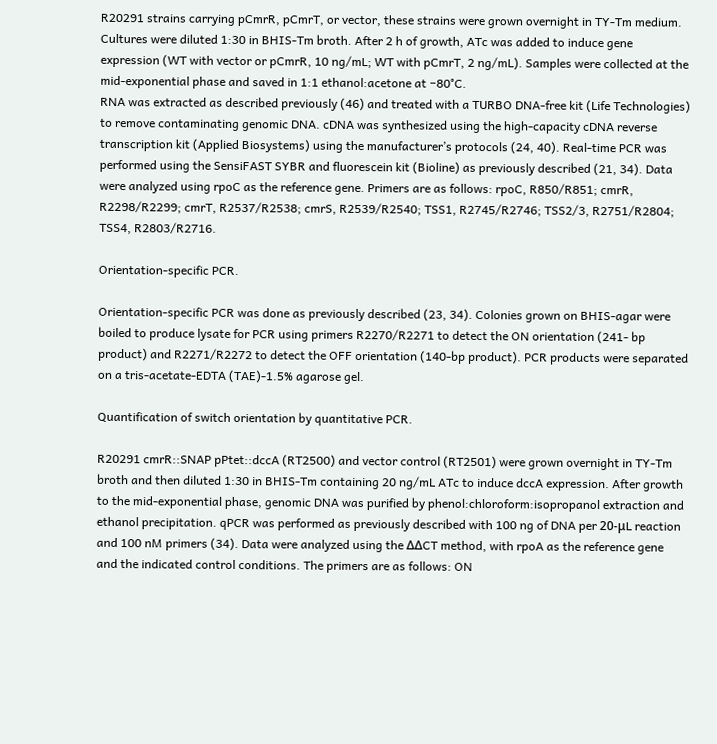R20291 strains carrying pCmrR, pCmrT, or vector, these strains were grown overnight in TY-Tm medium. Cultures were diluted 1:30 in BHIS-Tm broth. After 2 h of growth, ATc was added to induce gene expression (WT with vector or pCmrR, 10 ng/mL; WT with pCmrT, 2 ng/mL). Samples were collected at the mid-exponential phase and saved in 1:1 ethanol:acetone at −80°C.
RNA was extracted as described previously (46) and treated with a TURBO DNA-free kit (Life Technologies) to remove contaminating genomic DNA. cDNA was synthesized using the high-capacity cDNA reverse transcription kit (Applied Biosystems) using the manufacturer’s protocols (24, 40). Real-time PCR was performed using the SensiFAST SYBR and fluorescein kit (Bioline) as previously described (21, 34). Data were analyzed using rpoC as the reference gene. Primers are as follows: rpoC, R850/R851; cmrR, R2298/R2299; cmrT, R2537/R2538; cmrS, R2539/R2540; TSS1, R2745/R2746; TSS2/3, R2751/R2804; TSS4, R2803/R2716.

Orientation-specific PCR.

Orientation-specific PCR was done as previously described (23, 34). Colonies grown on BHIS-agar were boiled to produce lysate for PCR using primers R2270/R2271 to detect the ON orientation (241- bp product) and R2271/R2272 to detect the OFF orientation (140-bp product). PCR products were separated on a tris-acetate-EDTA (TAE)-1.5% agarose gel.

Quantification of switch orientation by quantitative PCR.

R20291 cmrR::SNAP pPtet::dccA (RT2500) and vector control (RT2501) were grown overnight in TY-Tm broth and then diluted 1:30 in BHIS-Tm containing 20 ng/mL ATc to induce dccA expression. After growth to the mid-exponential phase, genomic DNA was purified by phenol:chloroform:isopropanol extraction and ethanol precipitation. qPCR was performed as previously described with 100 ng of DNA per 20-μL reaction and 100 nM primers (34). Data were analyzed using the ΔΔCT method, with rpoA as the reference gene and the indicated control conditions. The primers are as follows: ON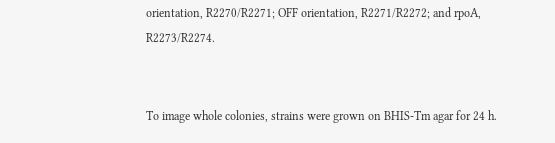orientation, R2270/R2271; OFF orientation, R2271/R2272; and rpoA, R2273/R2274.


To image whole colonies, strains were grown on BHIS-Tm agar for 24 h.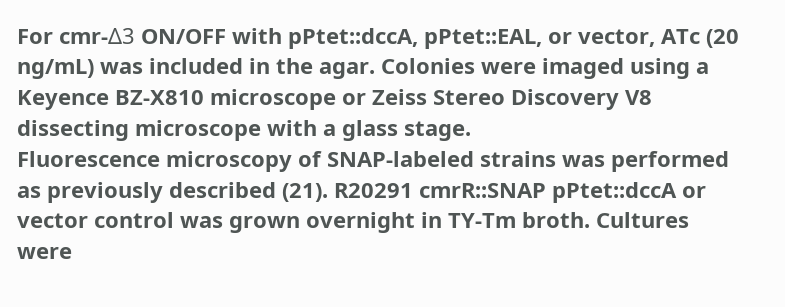For cmr-Δ3 ON/OFF with pPtet::dccA, pPtet::EAL, or vector, ATc (20 ng/mL) was included in the agar. Colonies were imaged using a Keyence BZ-X810 microscope or Zeiss Stereo Discovery V8 dissecting microscope with a glass stage.
Fluorescence microscopy of SNAP-labeled strains was performed as previously described (21). R20291 cmrR::SNAP pPtet::dccA or vector control was grown overnight in TY-Tm broth. Cultures were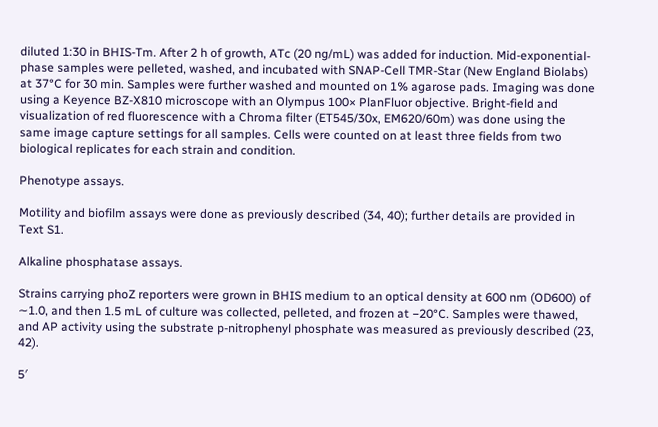diluted 1:30 in BHIS-Tm. After 2 h of growth, ATc (20 ng/mL) was added for induction. Mid-exponential-phase samples were pelleted, washed, and incubated with SNAP-Cell TMR-Star (New England Biolabs) at 37°C for 30 min. Samples were further washed and mounted on 1% agarose pads. Imaging was done using a Keyence BZ-X810 microscope with an Olympus 100× PlanFluor objective. Bright-field and visualization of red fluorescence with a Chroma filter (ET545/30x, EM620/60m) was done using the same image capture settings for all samples. Cells were counted on at least three fields from two biological replicates for each strain and condition.

Phenotype assays.

Motility and biofilm assays were done as previously described (34, 40); further details are provided in Text S1.

Alkaline phosphatase assays.

Strains carrying phoZ reporters were grown in BHIS medium to an optical density at 600 nm (OD600) of ∼1.0, and then 1.5 mL of culture was collected, pelleted, and frozen at −20°C. Samples were thawed, and AP activity using the substrate p-nitrophenyl phosphate was measured as previously described (23, 42).

5′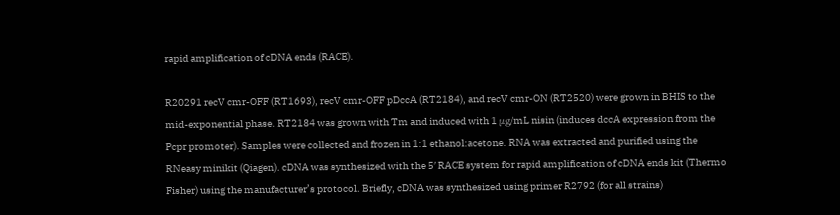rapid amplification of cDNA ends (RACE).

R20291 recV cmr-OFF (RT1693), recV cmr-OFF pDccA (RT2184), and recV cmr-ON (RT2520) were grown in BHIS to the mid-exponential phase. RT2184 was grown with Tm and induced with 1 μg/mL nisin (induces dccA expression from the Pcpr promoter). Samples were collected and frozen in 1:1 ethanol:acetone. RNA was extracted and purified using the RNeasy minikit (Qiagen). cDNA was synthesized with the 5′ RACE system for rapid amplification of cDNA ends kit (Thermo Fisher) using the manufacturer’s protocol. Briefly, cDNA was synthesized using primer R2792 (for all strains)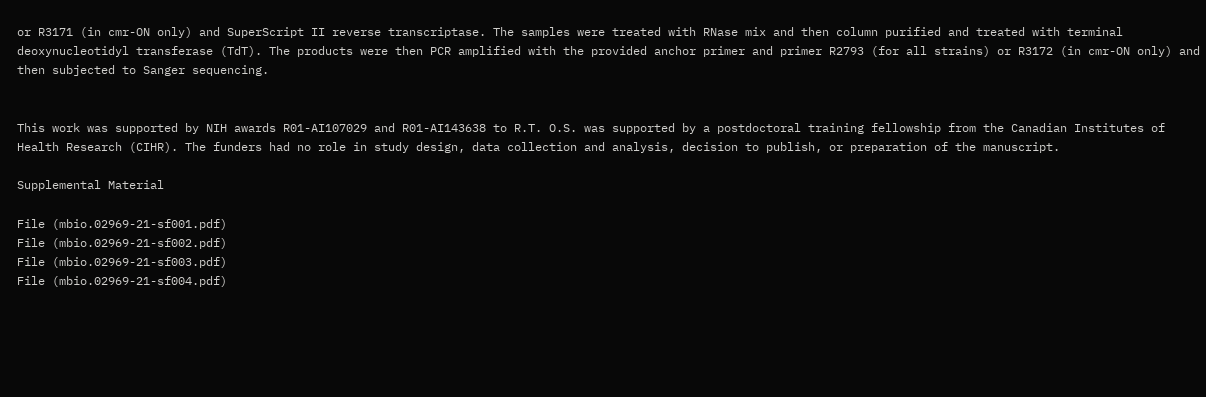or R3171 (in cmr-ON only) and SuperScript II reverse transcriptase. The samples were treated with RNase mix and then column purified and treated with terminal deoxynucleotidyl transferase (TdT). The products were then PCR amplified with the provided anchor primer and primer R2793 (for all strains) or R3172 (in cmr-ON only) and then subjected to Sanger sequencing.


This work was supported by NIH awards R01-AI107029 and R01-AI143638 to R.T. O.S. was supported by a postdoctoral training fellowship from the Canadian Institutes of Health Research (CIHR). The funders had no role in study design, data collection and analysis, decision to publish, or preparation of the manuscript.

Supplemental Material

File (mbio.02969-21-sf001.pdf)
File (mbio.02969-21-sf002.pdf)
File (mbio.02969-21-sf003.pdf)
File (mbio.02969-21-sf004.pdf)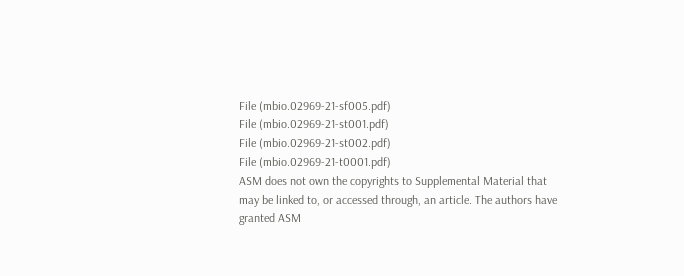File (mbio.02969-21-sf005.pdf)
File (mbio.02969-21-st001.pdf)
File (mbio.02969-21-st002.pdf)
File (mbio.02969-21-t0001.pdf)
ASM does not own the copyrights to Supplemental Material that may be linked to, or accessed through, an article. The authors have granted ASM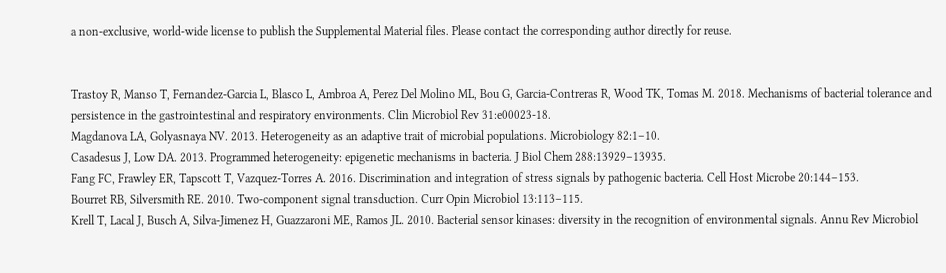a non-exclusive, world-wide license to publish the Supplemental Material files. Please contact the corresponding author directly for reuse.


Trastoy R, Manso T, Fernandez-Garcia L, Blasco L, Ambroa A, Perez Del Molino ML, Bou G, Garcia-Contreras R, Wood TK, Tomas M. 2018. Mechanisms of bacterial tolerance and persistence in the gastrointestinal and respiratory environments. Clin Microbiol Rev 31:e00023-18.
Magdanova LA, Golyasnaya NV. 2013. Heterogeneity as an adaptive trait of microbial populations. Microbiology 82:1–10.
Casadesus J, Low DA. 2013. Programmed heterogeneity: epigenetic mechanisms in bacteria. J Biol Chem 288:13929–13935.
Fang FC, Frawley ER, Tapscott T, Vazquez-Torres A. 2016. Discrimination and integration of stress signals by pathogenic bacteria. Cell Host Microbe 20:144–153.
Bourret RB, Silversmith RE. 2010. Two-component signal transduction. Curr Opin Microbiol 13:113–115.
Krell T, Lacal J, Busch A, Silva-Jimenez H, Guazzaroni ME, Ramos JL. 2010. Bacterial sensor kinases: diversity in the recognition of environmental signals. Annu Rev Microbiol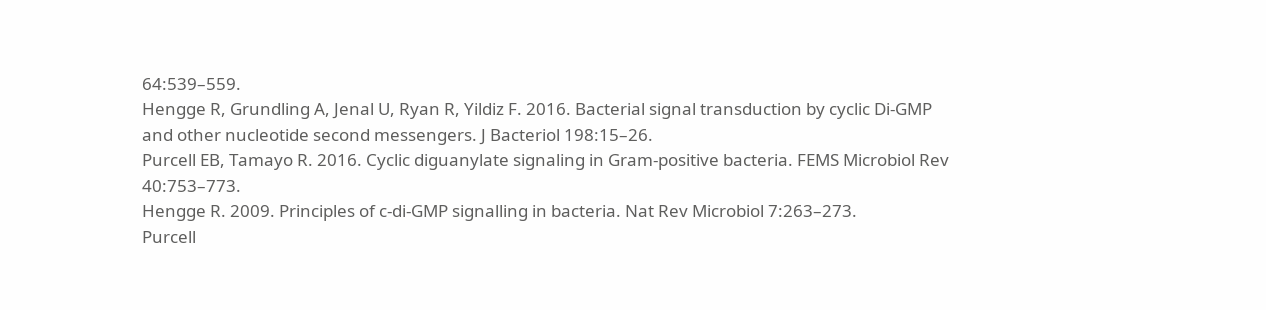64:539–559.
Hengge R, Grundling A, Jenal U, Ryan R, Yildiz F. 2016. Bacterial signal transduction by cyclic Di-GMP and other nucleotide second messengers. J Bacteriol 198:15–26.
Purcell EB, Tamayo R. 2016. Cyclic diguanylate signaling in Gram-positive bacteria. FEMS Microbiol Rev 40:753–773.
Hengge R. 2009. Principles of c-di-GMP signalling in bacteria. Nat Rev Microbiol 7:263–273.
Purcell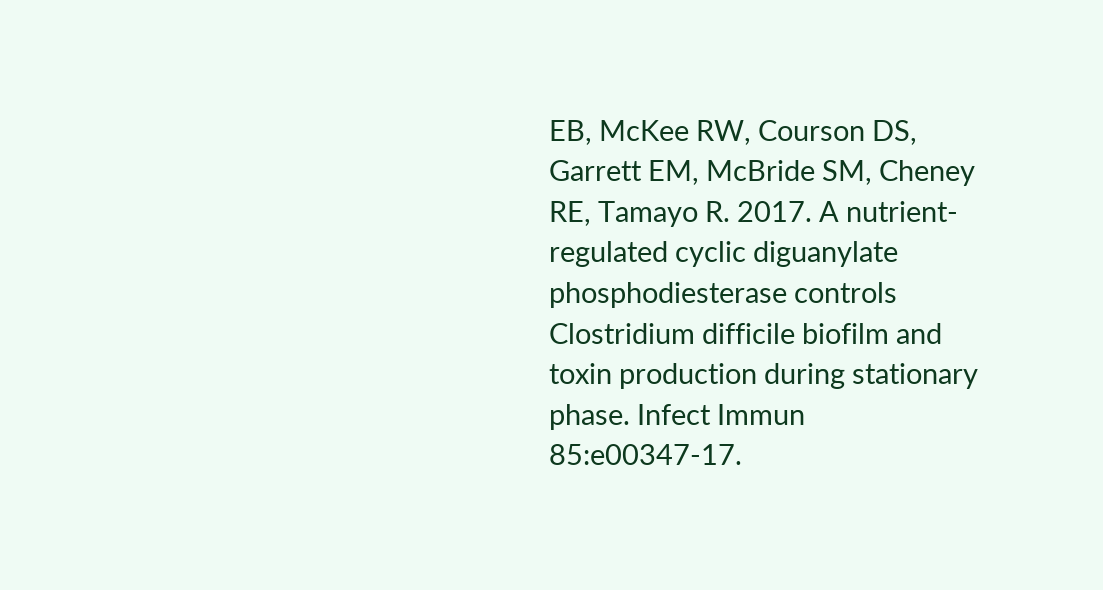EB, McKee RW, Courson DS, Garrett EM, McBride SM, Cheney RE, Tamayo R. 2017. A nutrient-regulated cyclic diguanylate phosphodiesterase controls Clostridium difficile biofilm and toxin production during stationary phase. Infect Immun 85:e00347-17.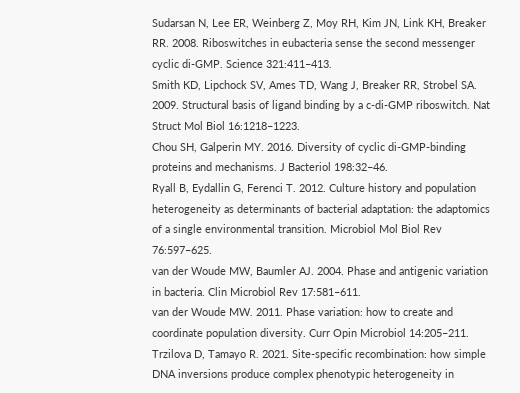Sudarsan N, Lee ER, Weinberg Z, Moy RH, Kim JN, Link KH, Breaker RR. 2008. Riboswitches in eubacteria sense the second messenger cyclic di-GMP. Science 321:411–413.
Smith KD, Lipchock SV, Ames TD, Wang J, Breaker RR, Strobel SA. 2009. Structural basis of ligand binding by a c-di-GMP riboswitch. Nat Struct Mol Biol 16:1218–1223.
Chou SH, Galperin MY. 2016. Diversity of cyclic di-GMP-binding proteins and mechanisms. J Bacteriol 198:32–46.
Ryall B, Eydallin G, Ferenci T. 2012. Culture history and population heterogeneity as determinants of bacterial adaptation: the adaptomics of a single environmental transition. Microbiol Mol Biol Rev 76:597–625.
van der Woude MW, Baumler AJ. 2004. Phase and antigenic variation in bacteria. Clin Microbiol Rev 17:581–611.
van der Woude MW. 2011. Phase variation: how to create and coordinate population diversity. Curr Opin Microbiol 14:205–211.
Trzilova D, Tamayo R. 2021. Site-specific recombination: how simple DNA inversions produce complex phenotypic heterogeneity in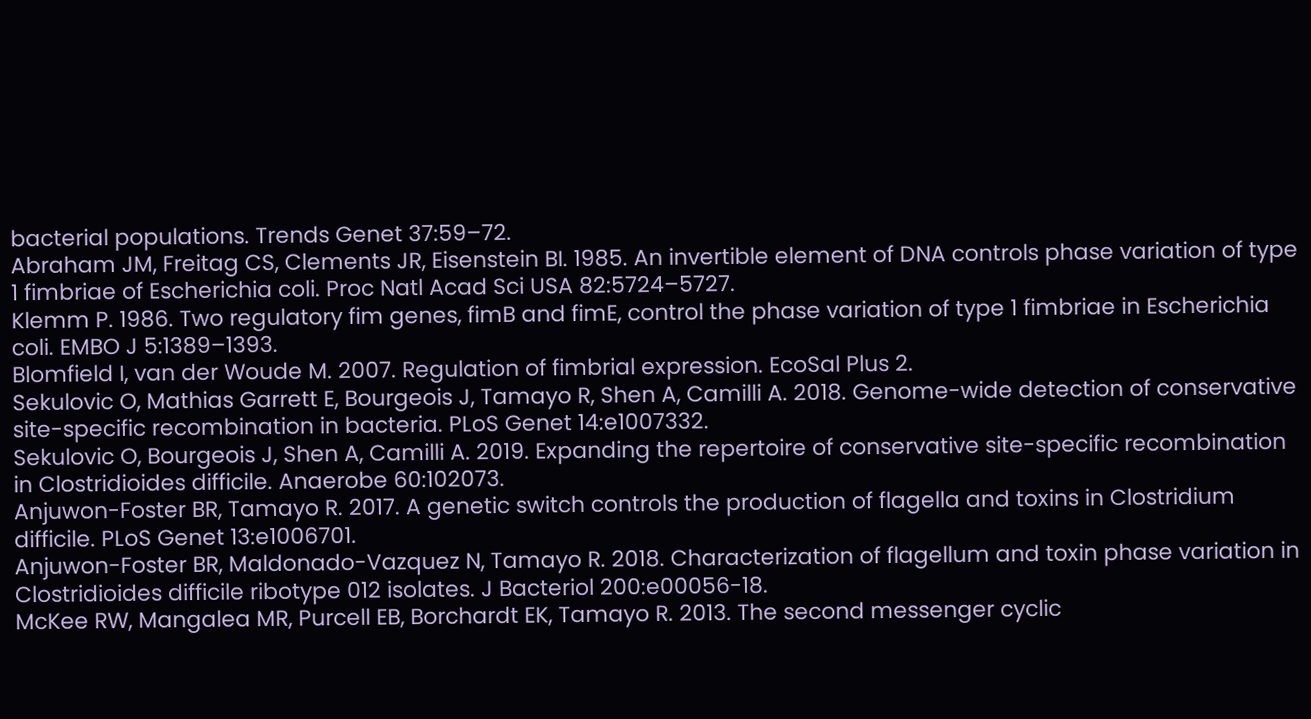bacterial populations. Trends Genet 37:59–72.
Abraham JM, Freitag CS, Clements JR, Eisenstein BI. 1985. An invertible element of DNA controls phase variation of type 1 fimbriae of Escherichia coli. Proc Natl Acad Sci USA 82:5724–5727.
Klemm P. 1986. Two regulatory fim genes, fimB and fimE, control the phase variation of type 1 fimbriae in Escherichia coli. EMBO J 5:1389–1393.
Blomfield I, van der Woude M. 2007. Regulation of fimbrial expression. EcoSal Plus 2.
Sekulovic O, Mathias Garrett E, Bourgeois J, Tamayo R, Shen A, Camilli A. 2018. Genome-wide detection of conservative site-specific recombination in bacteria. PLoS Genet 14:e1007332.
Sekulovic O, Bourgeois J, Shen A, Camilli A. 2019. Expanding the repertoire of conservative site-specific recombination in Clostridioides difficile. Anaerobe 60:102073.
Anjuwon-Foster BR, Tamayo R. 2017. A genetic switch controls the production of flagella and toxins in Clostridium difficile. PLoS Genet 13:e1006701.
Anjuwon-Foster BR, Maldonado-Vazquez N, Tamayo R. 2018. Characterization of flagellum and toxin phase variation in Clostridioides difficile ribotype 012 isolates. J Bacteriol 200:e00056-18.
McKee RW, Mangalea MR, Purcell EB, Borchardt EK, Tamayo R. 2013. The second messenger cyclic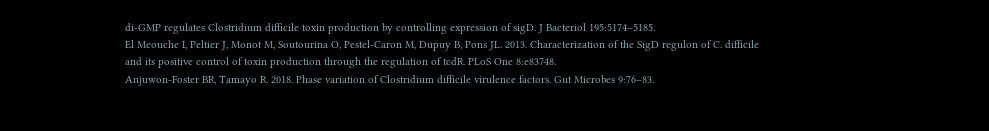di-GMP regulates Clostridium difficile toxin production by controlling expression of sigD. J Bacteriol 195:5174–5185.
El Meouche I, Peltier J, Monot M, Soutourina O, Pestel-Caron M, Dupuy B, Pons JL. 2013. Characterization of the SigD regulon of C. difficile and its positive control of toxin production through the regulation of tcdR. PLoS One 8:e83748.
Anjuwon-Foster BR, Tamayo R. 2018. Phase variation of Clostridium difficile virulence factors. Gut Microbes 9:76–83.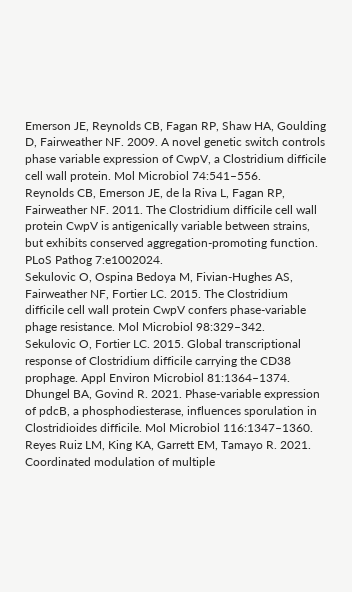Emerson JE, Reynolds CB, Fagan RP, Shaw HA, Goulding D, Fairweather NF. 2009. A novel genetic switch controls phase variable expression of CwpV, a Clostridium difficile cell wall protein. Mol Microbiol 74:541–556.
Reynolds CB, Emerson JE, de la Riva L, Fagan RP, Fairweather NF. 2011. The Clostridium difficile cell wall protein CwpV is antigenically variable between strains, but exhibits conserved aggregation-promoting function. PLoS Pathog 7:e1002024.
Sekulovic O, Ospina Bedoya M, Fivian-Hughes AS, Fairweather NF, Fortier LC. 2015. The Clostridium difficile cell wall protein CwpV confers phase-variable phage resistance. Mol Microbiol 98:329–342.
Sekulovic O, Fortier LC. 2015. Global transcriptional response of Clostridium difficile carrying the CD38 prophage. Appl Environ Microbiol 81:1364–1374.
Dhungel BA, Govind R. 2021. Phase-variable expression of pdcB, a phosphodiesterase, influences sporulation in Clostridioides difficile. Mol Microbiol 116:1347–1360.
Reyes Ruiz LM, King KA, Garrett EM, Tamayo R. 2021. Coordinated modulation of multiple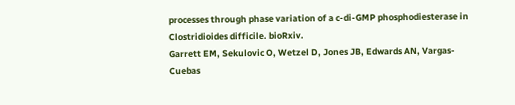processes through phase variation of a c-di-GMP phosphodiesterase in Clostridioides difficile. bioRxiv.
Garrett EM, Sekulovic O, Wetzel D, Jones JB, Edwards AN, Vargas-Cuebas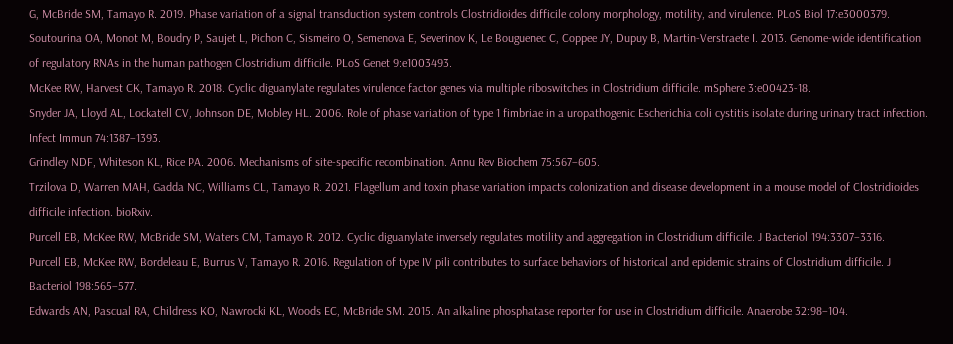G, McBride SM, Tamayo R. 2019. Phase variation of a signal transduction system controls Clostridioides difficile colony morphology, motility, and virulence. PLoS Biol 17:e3000379.
Soutourina OA, Monot M, Boudry P, Saujet L, Pichon C, Sismeiro O, Semenova E, Severinov K, Le Bouguenec C, Coppee JY, Dupuy B, Martin-Verstraete I. 2013. Genome-wide identification of regulatory RNAs in the human pathogen Clostridium difficile. PLoS Genet 9:e1003493.
McKee RW, Harvest CK, Tamayo R. 2018. Cyclic diguanylate regulates virulence factor genes via multiple riboswitches in Clostridium difficile. mSphere 3:e00423-18.
Snyder JA, Lloyd AL, Lockatell CV, Johnson DE, Mobley HL. 2006. Role of phase variation of type 1 fimbriae in a uropathogenic Escherichia coli cystitis isolate during urinary tract infection. Infect Immun 74:1387–1393.
Grindley NDF, Whiteson KL, Rice PA. 2006. Mechanisms of site-specific recombination. Annu Rev Biochem 75:567–605.
Trzilova D, Warren MAH, Gadda NC, Williams CL, Tamayo R. 2021. Flagellum and toxin phase variation impacts colonization and disease development in a mouse model of Clostridioides difficile infection. bioRxiv.
Purcell EB, McKee RW, McBride SM, Waters CM, Tamayo R. 2012. Cyclic diguanylate inversely regulates motility and aggregation in Clostridium difficile. J Bacteriol 194:3307–3316.
Purcell EB, McKee RW, Bordeleau E, Burrus V, Tamayo R. 2016. Regulation of type IV pili contributes to surface behaviors of historical and epidemic strains of Clostridium difficile. J Bacteriol 198:565–577.
Edwards AN, Pascual RA, Childress KO, Nawrocki KL, Woods EC, McBride SM. 2015. An alkaline phosphatase reporter for use in Clostridium difficile. Anaerobe 32:98–104.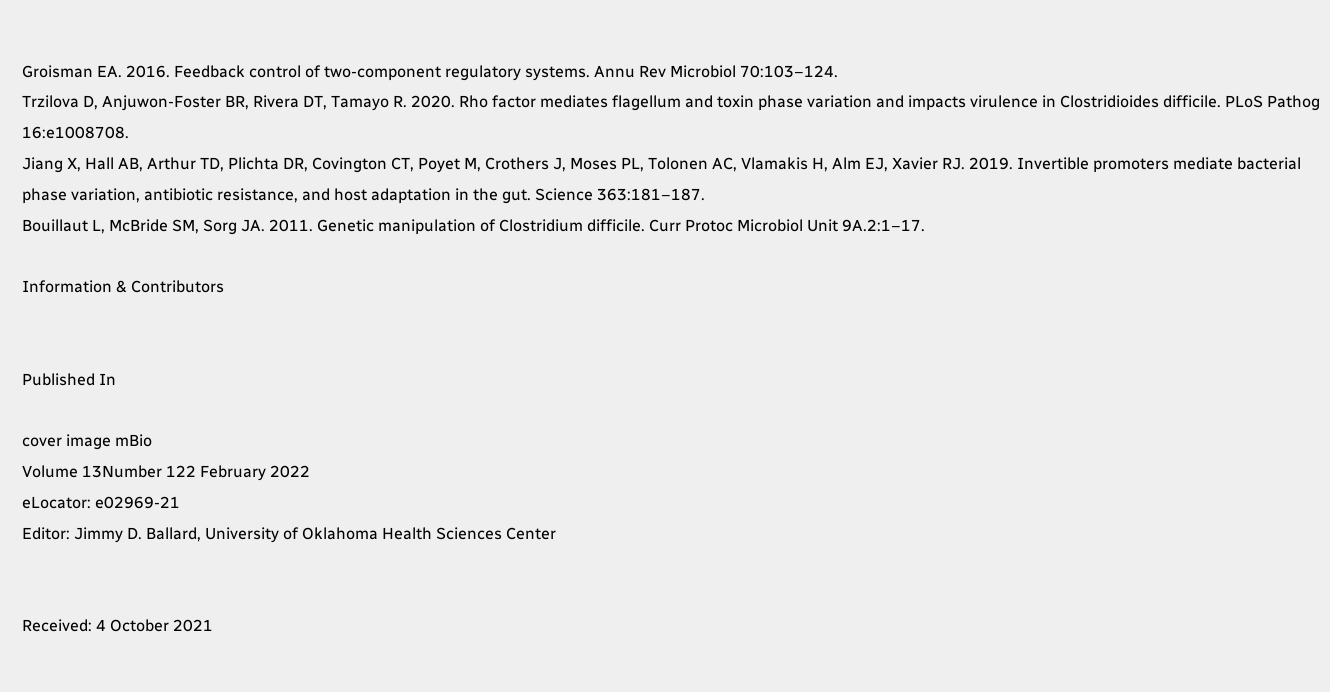Groisman EA. 2016. Feedback control of two-component regulatory systems. Annu Rev Microbiol 70:103–124.
Trzilova D, Anjuwon-Foster BR, Rivera DT, Tamayo R. 2020. Rho factor mediates flagellum and toxin phase variation and impacts virulence in Clostridioides difficile. PLoS Pathog 16:e1008708.
Jiang X, Hall AB, Arthur TD, Plichta DR, Covington CT, Poyet M, Crothers J, Moses PL, Tolonen AC, Vlamakis H, Alm EJ, Xavier RJ. 2019. Invertible promoters mediate bacterial phase variation, antibiotic resistance, and host adaptation in the gut. Science 363:181–187.
Bouillaut L, McBride SM, Sorg JA. 2011. Genetic manipulation of Clostridium difficile. Curr Protoc Microbiol Unit 9A.2:1–17.

Information & Contributors


Published In

cover image mBio
Volume 13Number 122 February 2022
eLocator: e02969-21
Editor: Jimmy D. Ballard, University of Oklahoma Health Sciences Center


Received: 4 October 2021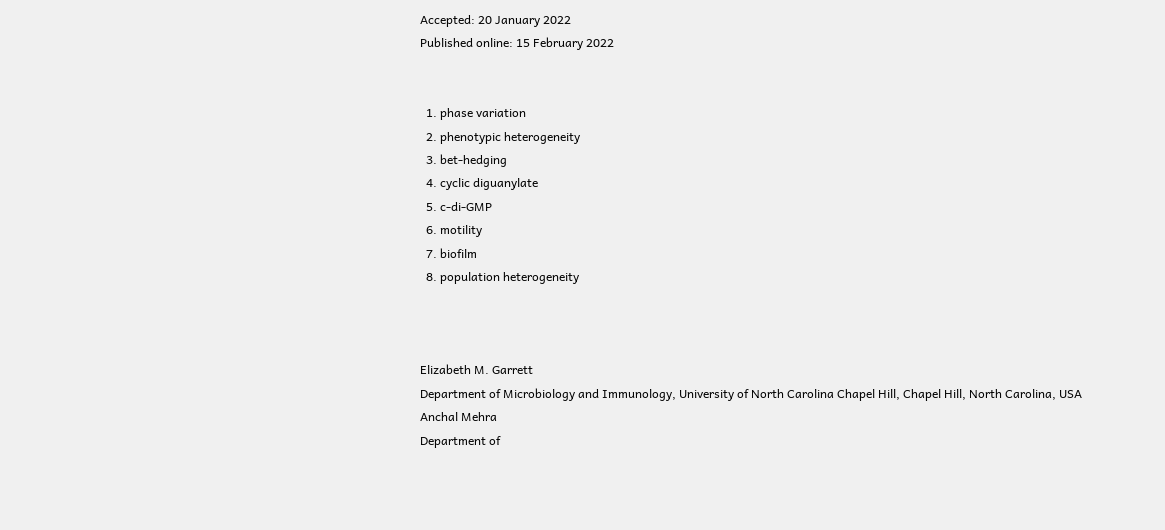Accepted: 20 January 2022
Published online: 15 February 2022


  1. phase variation
  2. phenotypic heterogeneity
  3. bet-hedging
  4. cyclic diguanylate
  5. c-di-GMP
  6. motility
  7. biofilm
  8. population heterogeneity



Elizabeth M. Garrett
Department of Microbiology and Immunology, University of North Carolina Chapel Hill, Chapel Hill, North Carolina, USA
Anchal Mehra
Department of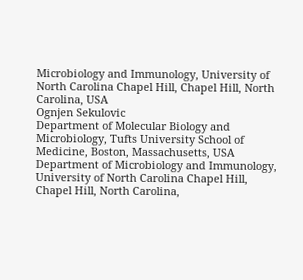Microbiology and Immunology, University of North Carolina Chapel Hill, Chapel Hill, North Carolina, USA
Ognjen Sekulovic
Department of Molecular Biology and Microbiology, Tufts University School of Medicine, Boston, Massachusetts, USA
Department of Microbiology and Immunology, University of North Carolina Chapel Hill, Chapel Hill, North Carolina,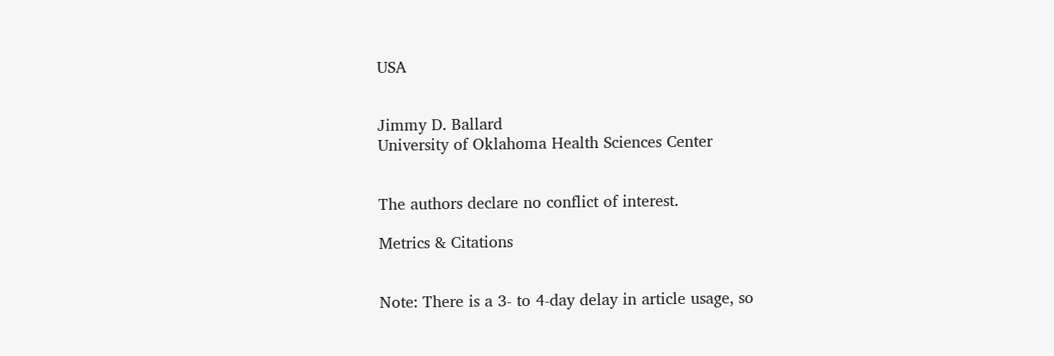USA


Jimmy D. Ballard
University of Oklahoma Health Sciences Center


The authors declare no conflict of interest.

Metrics & Citations


Note: There is a 3- to 4-day delay in article usage, so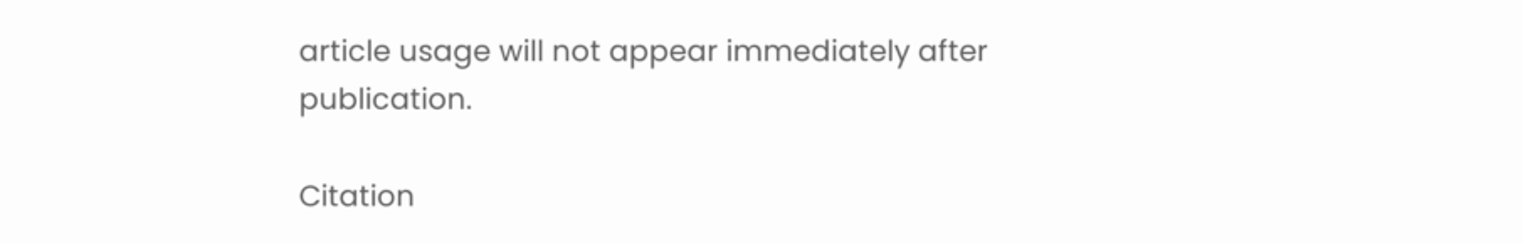article usage will not appear immediately after publication.

Citation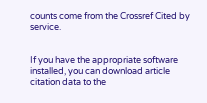counts come from the Crossref Cited by service.


If you have the appropriate software installed, you can download article citation data to the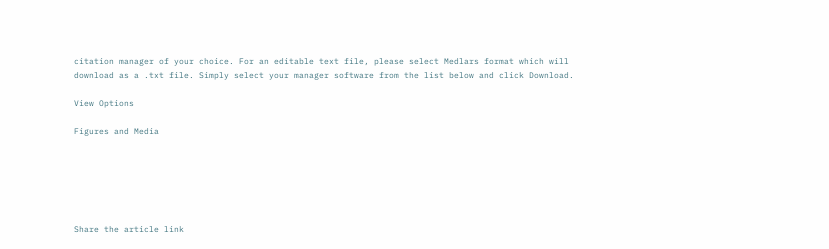citation manager of your choice. For an editable text file, please select Medlars format which will download as a .txt file. Simply select your manager software from the list below and click Download.

View Options

Figures and Media






Share the article link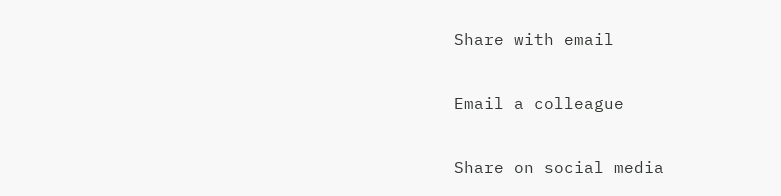Share with email

Email a colleague

Share on social media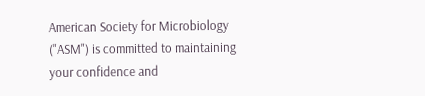American Society for Microbiology ("ASM") is committed to maintaining your confidence and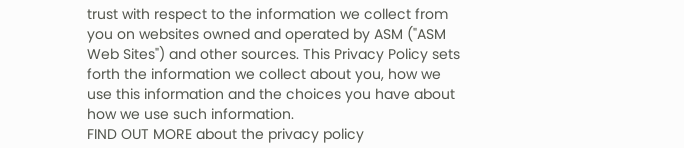trust with respect to the information we collect from you on websites owned and operated by ASM ("ASM Web Sites") and other sources. This Privacy Policy sets forth the information we collect about you, how we use this information and the choices you have about how we use such information.
FIND OUT MORE about the privacy policy